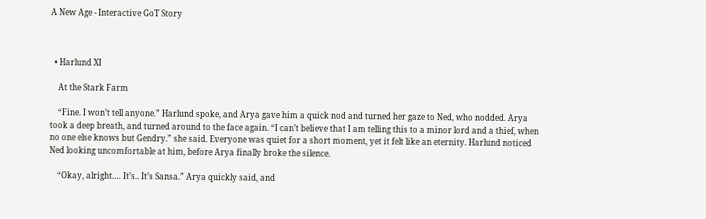A New Age - Interactive GoT Story



  • Harlund XI

    At the Stark Farm

    “Fine. I won’t tell anyone.” Harlund spoke, and Arya gave him a quick nod and turned her gaze to Ned, who nodded. Arya took a deep breath, and turned around to the face again. “I can’t believe that I am telling this to a minor lord and a thief, when no one else knows but Gendry.” she said. Everyone was quiet for a short moment, yet it felt like an eternity. Harlund noticed Ned looking uncomfortable at him, before Arya finally broke the silence.

    “Okay, alright.… It’s.. It’s Sansa.” Arya quickly said, and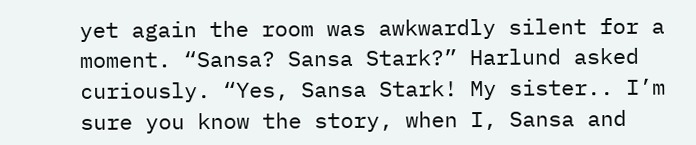yet again the room was awkwardly silent for a moment. “Sansa? Sansa Stark?” Harlund asked curiously. “Yes, Sansa Stark! My sister.. I’m sure you know the story, when I, Sansa and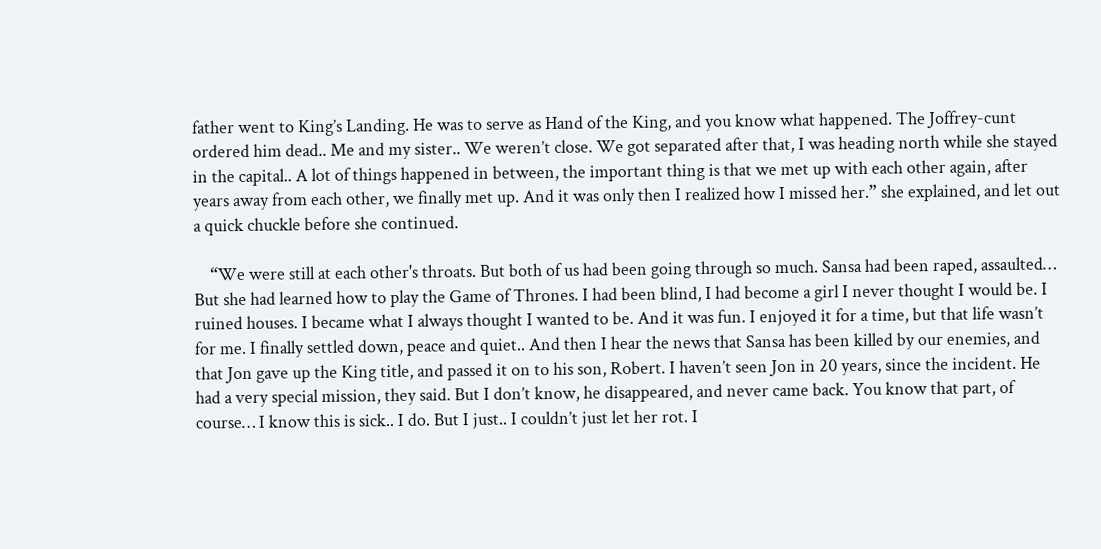father went to King’s Landing. He was to serve as Hand of the King, and you know what happened. The Joffrey-cunt ordered him dead.. Me and my sister.. We weren’t close. We got separated after that, I was heading north while she stayed in the capital.. A lot of things happened in between, the important thing is that we met up with each other again, after years away from each other, we finally met up. And it was only then I realized how I missed her.” she explained, and let out a quick chuckle before she continued.

    “We were still at each other's throats. But both of us had been going through so much. Sansa had been raped, assaulted… But she had learned how to play the Game of Thrones. I had been blind, I had become a girl I never thought I would be. I ruined houses. I became what I always thought I wanted to be. And it was fun. I enjoyed it for a time, but that life wasn’t for me. I finally settled down, peace and quiet.. And then I hear the news that Sansa has been killed by our enemies, and that Jon gave up the King title, and passed it on to his son, Robert. I haven’t seen Jon in 20 years, since the incident. He had a very special mission, they said. But I don’t know, he disappeared, and never came back. You know that part, of course… I know this is sick.. I do. But I just.. I couldn’t just let her rot. I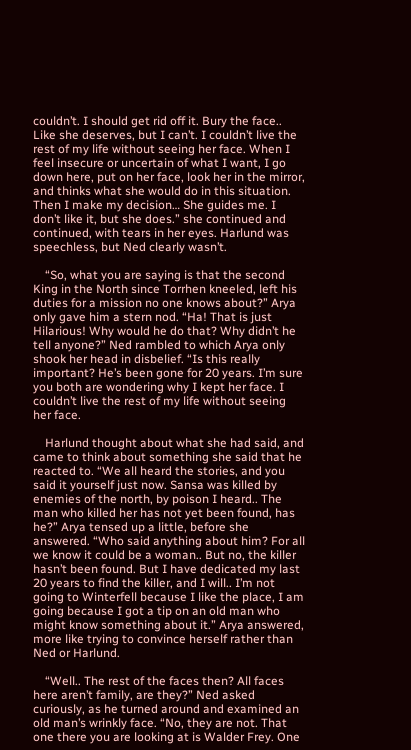couldn’t. I should get rid off it. Bury the face.. Like she deserves, but I can’t. I couldn’t live the rest of my life without seeing her face. When I feel insecure or uncertain of what I want, I go down here, put on her face, look her in the mirror, and thinks what she would do in this situation. Then I make my decision… She guides me. I don’t like it, but she does.” she continued and continued, with tears in her eyes. Harlund was speechless, but Ned clearly wasn’t.

    “So, what you are saying is that the second King in the North since Torrhen kneeled, left his duties for a mission no one knows about?” Arya only gave him a stern nod. “Ha! That is just Hilarious! Why would he do that? Why didn’t he tell anyone?” Ned rambled to which Arya only shook her head in disbelief. “Is this really important? He’s been gone for 20 years. I’m sure you both are wondering why I kept her face. I couldn’t live the rest of my life without seeing her face.

    Harlund thought about what she had said, and came to think about something she said that he reacted to. “We all heard the stories, and you said it yourself just now. Sansa was killed by enemies of the north, by poison I heard.. The man who killed her has not yet been found, has he?” Arya tensed up a little, before she answered. “Who said anything about him? For all we know it could be a woman.. But no, the killer hasn’t been found. But I have dedicated my last 20 years to find the killer, and I will.. I’m not going to Winterfell because I like the place, I am going because I got a tip on an old man who might know something about it.” Arya answered, more like trying to convince herself rather than Ned or Harlund.

    “Well.. The rest of the faces then? All faces here aren’t family, are they?” Ned asked curiously, as he turned around and examined an old man’s wrinkly face. “No, they are not. That one there you are looking at is Walder Frey. One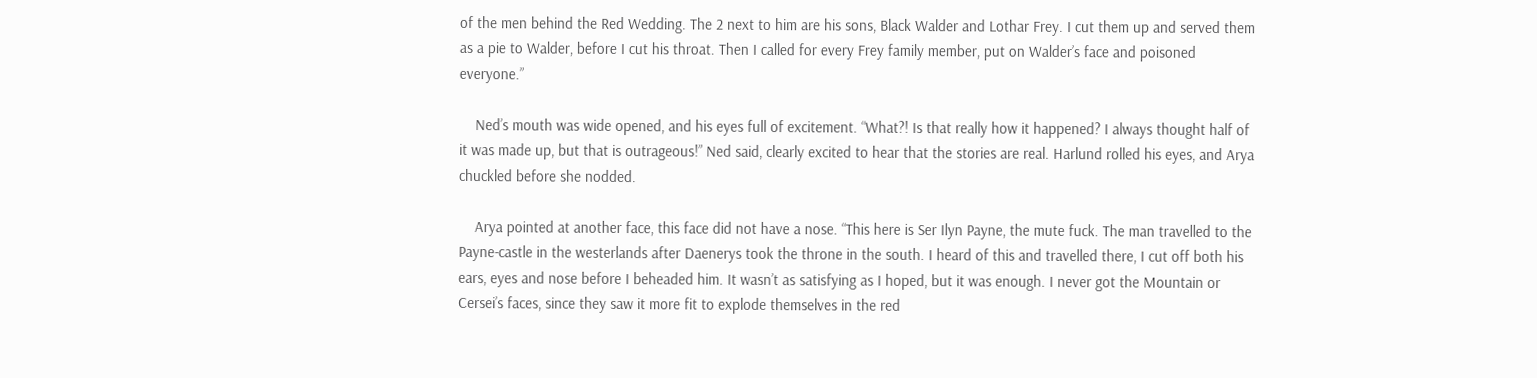of the men behind the Red Wedding. The 2 next to him are his sons, Black Walder and Lothar Frey. I cut them up and served them as a pie to Walder, before I cut his throat. Then I called for every Frey family member, put on Walder’s face and poisoned everyone.”

    Ned’s mouth was wide opened, and his eyes full of excitement. “What?! Is that really how it happened? I always thought half of it was made up, but that is outrageous!” Ned said, clearly excited to hear that the stories are real. Harlund rolled his eyes, and Arya chuckled before she nodded.

    Arya pointed at another face, this face did not have a nose. “This here is Ser Ilyn Payne, the mute fuck. The man travelled to the Payne-castle in the westerlands after Daenerys took the throne in the south. I heard of this and travelled there, I cut off both his ears, eyes and nose before I beheaded him. It wasn’t as satisfying as I hoped, but it was enough. I never got the Mountain or Cersei’s faces, since they saw it more fit to explode themselves in the red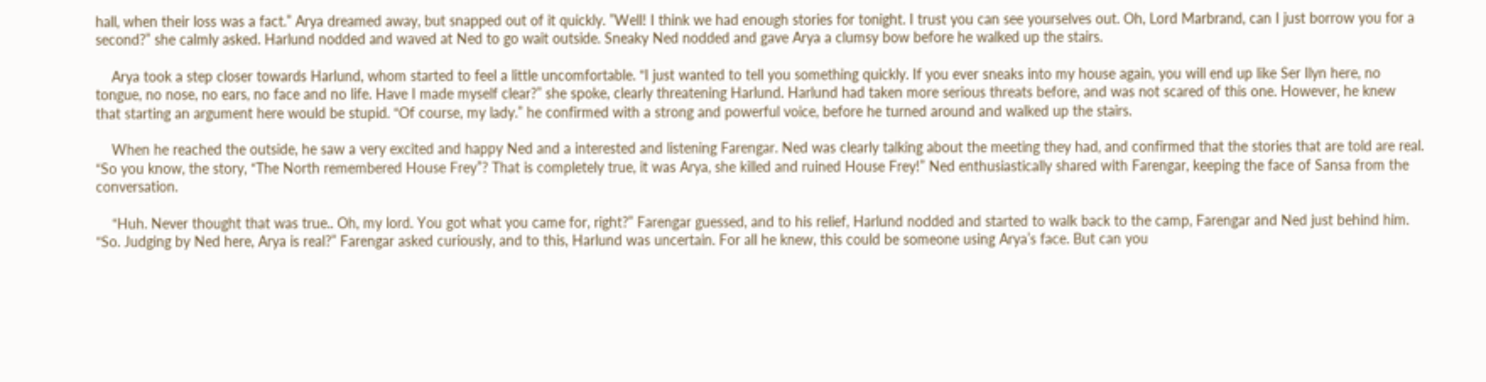hall, when their loss was a fact.” Arya dreamed away, but snapped out of it quickly. ”Well! I think we had enough stories for tonight. I trust you can see yourselves out. Oh, Lord Marbrand, can I just borrow you for a second?” she calmly asked. Harlund nodded and waved at Ned to go wait outside. Sneaky Ned nodded and gave Arya a clumsy bow before he walked up the stairs.

    Arya took a step closer towards Harlund, whom started to feel a little uncomfortable. “I just wanted to tell you something quickly. If you ever sneaks into my house again, you will end up like Ser Ilyn here, no tongue, no nose, no ears, no face and no life. Have I made myself clear?” she spoke, clearly threatening Harlund. Harlund had taken more serious threats before, and was not scared of this one. However, he knew that starting an argument here would be stupid. “Of course, my lady.” he confirmed with a strong and powerful voice, before he turned around and walked up the stairs.

    When he reached the outside, he saw a very excited and happy Ned and a interested and listening Farengar. Ned was clearly talking about the meeting they had, and confirmed that the stories that are told are real. “So you know, the story, “The North remembered House Frey”? That is completely true, it was Arya, she killed and ruined House Frey!” Ned enthusiastically shared with Farengar, keeping the face of Sansa from the conversation.

    “Huh. Never thought that was true.. Oh, my lord. You got what you came for, right?” Farengar guessed, and to his relief, Harlund nodded and started to walk back to the camp, Farengar and Ned just behind him. “So. Judging by Ned here, Arya is real?” Farengar asked curiously, and to this, Harlund was uncertain. For all he knew, this could be someone using Arya’s face. But can you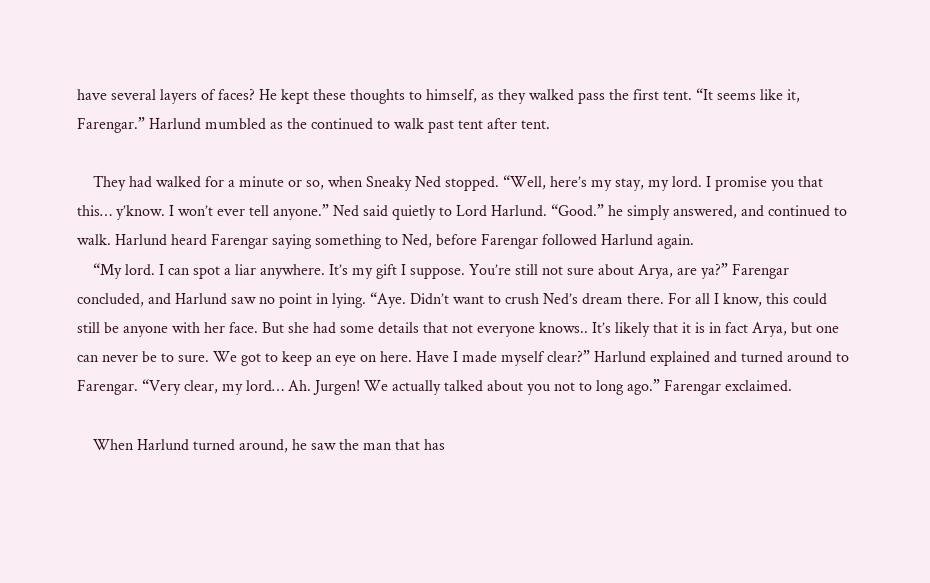have several layers of faces? He kept these thoughts to himself, as they walked pass the first tent. “It seems like it, Farengar.” Harlund mumbled as the continued to walk past tent after tent.

    They had walked for a minute or so, when Sneaky Ned stopped. “Well, here’s my stay, my lord. I promise you that this… y’know. I won’t ever tell anyone.” Ned said quietly to Lord Harlund. “Good.” he simply answered, and continued to walk. Harlund heard Farengar saying something to Ned, before Farengar followed Harlund again.
    “My lord. I can spot a liar anywhere. It’s my gift I suppose. You’re still not sure about Arya, are ya?” Farengar concluded, and Harlund saw no point in lying. “Aye. Didn’t want to crush Ned’s dream there. For all I know, this could still be anyone with her face. But she had some details that not everyone knows.. It’s likely that it is in fact Arya, but one can never be to sure. We got to keep an eye on here. Have I made myself clear?” Harlund explained and turned around to Farengar. “Very clear, my lord… Ah. Jurgen! We actually talked about you not to long ago.” Farengar exclaimed.

    When Harlund turned around, he saw the man that has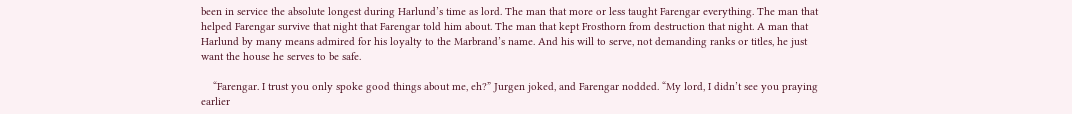been in service the absolute longest during Harlund’s time as lord. The man that more or less taught Farengar everything. The man that helped Farengar survive that night that Farengar told him about. The man that kept Frosthorn from destruction that night. A man that Harlund by many means admired for his loyalty to the Marbrand’s name. And his will to serve, not demanding ranks or titles, he just want the house he serves to be safe.

    “Farengar. I trust you only spoke good things about me, eh?” Jurgen joked, and Farengar nodded. “My lord, I didn’t see you praying earlier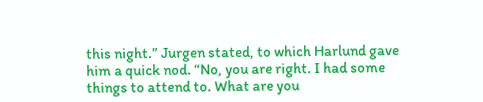this night.” Jurgen stated, to which Harlund gave him a quick nod. “No, you are right. I had some things to attend to. What are you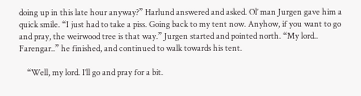doing up in this late hour anyway?” Harlund answered and asked. Ol’ man Jurgen gave him a quick smile. “I just had to take a piss. Going back to my tent now. Anyhow, if you want to go and pray, the weirwood tree is that way.” Jurgen started and pointed north. “My lord.. Farengar..” he finished, and continued to walk towards his tent.

    “Well, my lord. I’ll go and pray for a bit.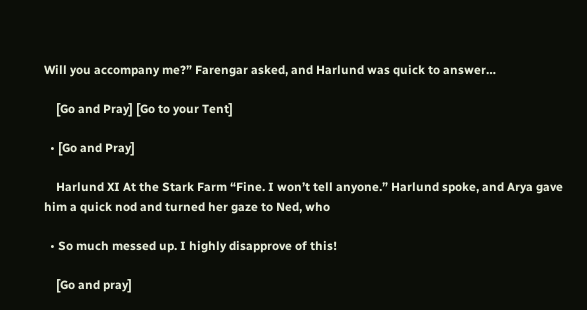Will you accompany me?” Farengar asked, and Harlund was quick to answer…

    [Go and Pray] [Go to your Tent]

  • [Go and Pray]

    Harlund XI At the Stark Farm “Fine. I won’t tell anyone.” Harlund spoke, and Arya gave him a quick nod and turned her gaze to Ned, who

  • So much messed up. I highly disapprove of this!

    [Go and pray]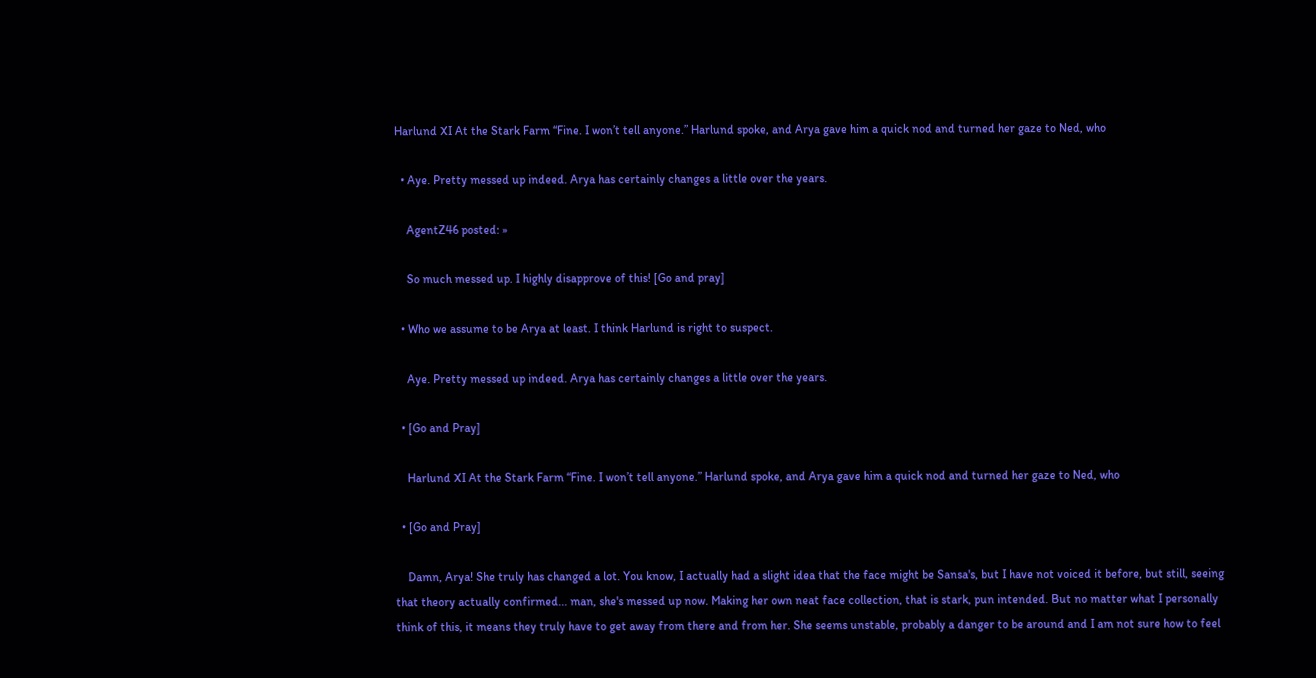Harlund XI At the Stark Farm “Fine. I won’t tell anyone.” Harlund spoke, and Arya gave him a quick nod and turned her gaze to Ned, who

  • Aye. Pretty messed up indeed. Arya has certainly changes a little over the years.

    AgentZ46 posted: »

    So much messed up. I highly disapprove of this! [Go and pray]

  • Who we assume to be Arya at least. I think Harlund is right to suspect.

    Aye. Pretty messed up indeed. Arya has certainly changes a little over the years.

  • [Go and Pray]

    Harlund XI At the Stark Farm “Fine. I won’t tell anyone.” Harlund spoke, and Arya gave him a quick nod and turned her gaze to Ned, who

  • [Go and Pray]

    Damn, Arya! She truly has changed a lot. You know, I actually had a slight idea that the face might be Sansa's, but I have not voiced it before, but still, seeing that theory actually confirmed... man, she's messed up now. Making her own neat face collection, that is stark, pun intended. But no matter what I personally think of this, it means they truly have to get away from there and from her. She seems unstable, probably a danger to be around and I am not sure how to feel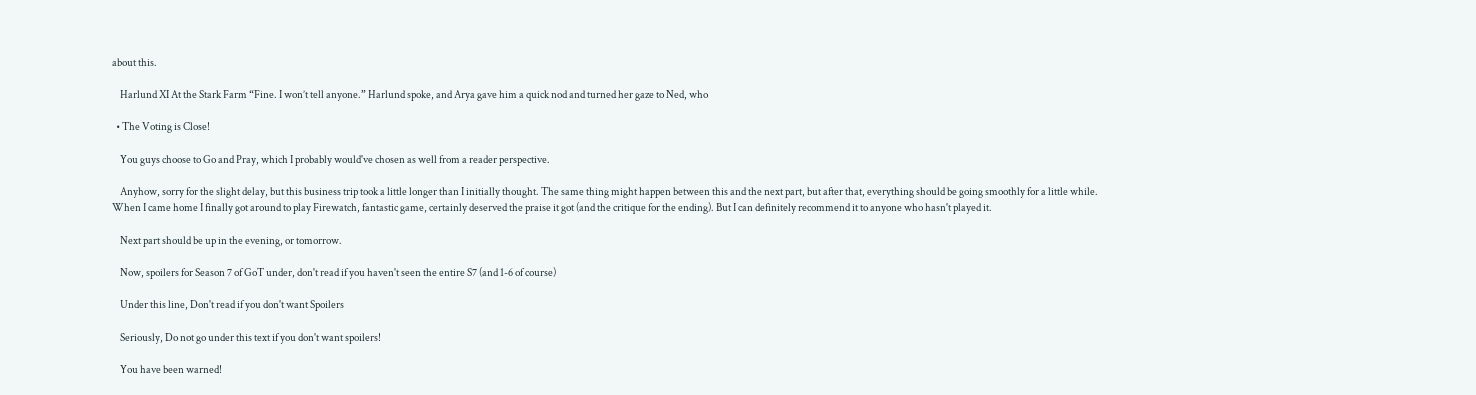about this.

    Harlund XI At the Stark Farm “Fine. I won’t tell anyone.” Harlund spoke, and Arya gave him a quick nod and turned her gaze to Ned, who

  • The Voting is Close!

    You guys choose to Go and Pray, which I probably would've chosen as well from a reader perspective.

    Anyhow, sorry for the slight delay, but this business trip took a little longer than I initially thought. The same thing might happen between this and the next part, but after that, everything should be going smoothly for a little while. When I came home I finally got around to play Firewatch, fantastic game, certainly deserved the praise it got (and the critique for the ending). But I can definitely recommend it to anyone who hasn't played it.

    Next part should be up in the evening, or tomorrow.

    Now, spoilers for Season 7 of GoT under, don't read if you haven't seen the entire S7 (and 1-6 of course)

    Under this line, Don't read if you don't want Spoilers

    Seriously, Do not go under this text if you don't want spoilers!

    You have been warned!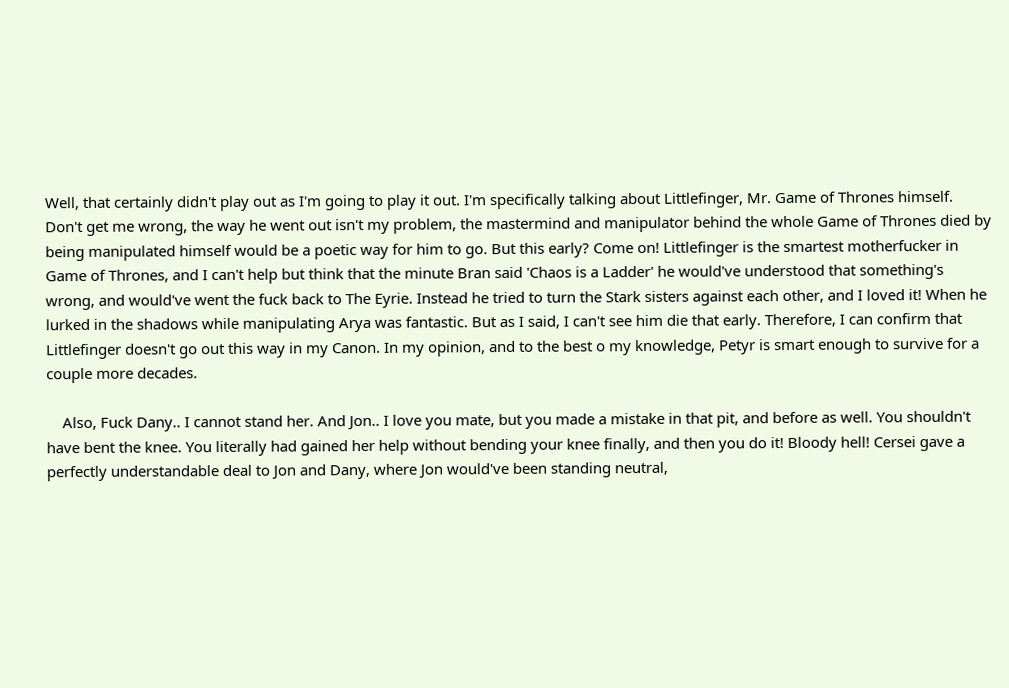Well, that certainly didn't play out as I'm going to play it out. I'm specifically talking about Littlefinger, Mr. Game of Thrones himself. Don't get me wrong, the way he went out isn't my problem, the mastermind and manipulator behind the whole Game of Thrones died by being manipulated himself would be a poetic way for him to go. But this early? Come on! Littlefinger is the smartest motherfucker in Game of Thrones, and I can't help but think that the minute Bran said 'Chaos is a Ladder' he would've understood that something's wrong, and would've went the fuck back to The Eyrie. Instead he tried to turn the Stark sisters against each other, and I loved it! When he lurked in the shadows while manipulating Arya was fantastic. But as I said, I can't see him die that early. Therefore, I can confirm that Littlefinger doesn't go out this way in my Canon. In my opinion, and to the best o my knowledge, Petyr is smart enough to survive for a couple more decades.

    Also, Fuck Dany.. I cannot stand her. And Jon.. I love you mate, but you made a mistake in that pit, and before as well. You shouldn't have bent the knee. You literally had gained her help without bending your knee finally, and then you do it! Bloody hell! Cersei gave a perfectly understandable deal to Jon and Dany, where Jon would've been standing neutral,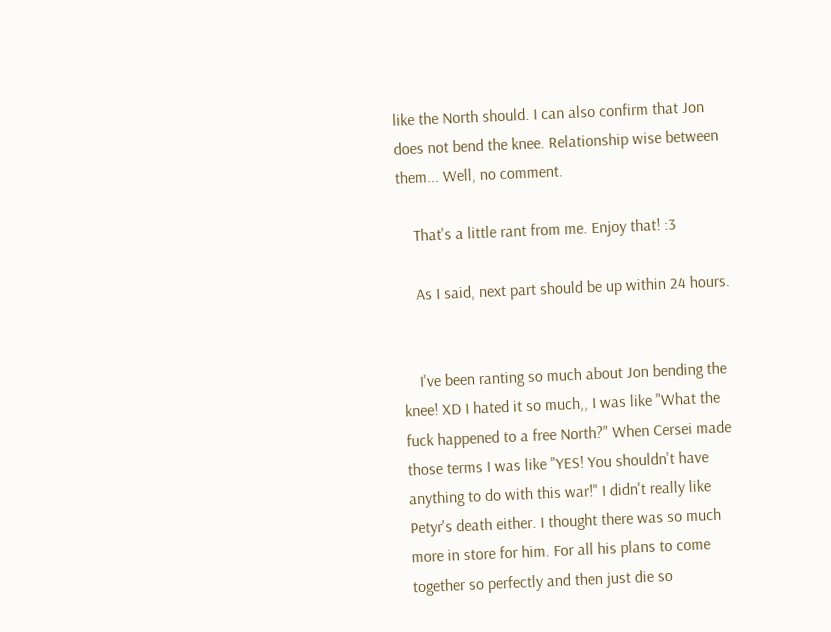like the North should. I can also confirm that Jon does not bend the knee. Relationship wise between them... Well, no comment.

    That's a little rant from me. Enjoy that! :3

    As I said, next part should be up within 24 hours.


    I've been ranting so much about Jon bending the knee! XD I hated it so much,, I was like "What the fuck happened to a free North?" When Cersei made those terms I was like "YES! You shouldn't have anything to do with this war!" I didn't really like Petyr's death either. I thought there was so much more in store for him. For all his plans to come together so perfectly and then just die so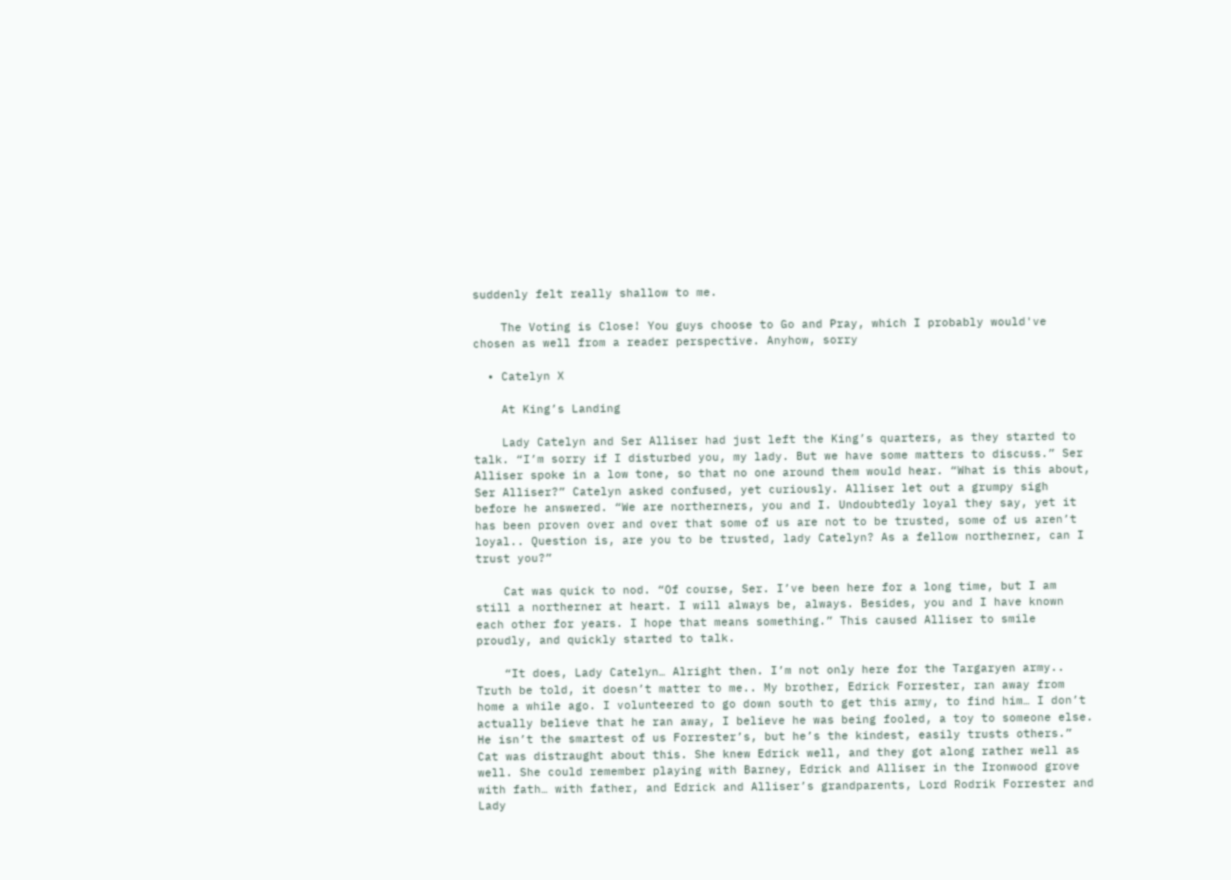suddenly felt really shallow to me.

    The Voting is Close! You guys choose to Go and Pray, which I probably would've chosen as well from a reader perspective. Anyhow, sorry

  • Catelyn X

    At King’s Landing

    Lady Catelyn and Ser Alliser had just left the King’s quarters, as they started to talk. “I’m sorry if I disturbed you, my lady. But we have some matters to discuss.” Ser Alliser spoke in a low tone, so that no one around them would hear. “What is this about, Ser Alliser?” Catelyn asked confused, yet curiously. Alliser let out a grumpy sigh before he answered. “We are northerners, you and I. Undoubtedly loyal they say, yet it has been proven over and over that some of us are not to be trusted, some of us aren’t loyal.. Question is, are you to be trusted, lady Catelyn? As a fellow northerner, can I trust you?”

    Cat was quick to nod. “Of course, Ser. I’ve been here for a long time, but I am still a northerner at heart. I will always be, always. Besides, you and I have known each other for years. I hope that means something.” This caused Alliser to smile proudly, and quickly started to talk.

    “It does, Lady Catelyn… Alright then. I’m not only here for the Targaryen army.. Truth be told, it doesn’t matter to me.. My brother, Edrick Forrester, ran away from home a while ago. I volunteered to go down south to get this army, to find him… I don’t actually believe that he ran away, I believe he was being fooled, a toy to someone else. He isn’t the smartest of us Forrester’s, but he’s the kindest, easily trusts others.” Cat was distraught about this. She knew Edrick well, and they got along rather well as well. She could remember playing with Barney, Edrick and Alliser in the Ironwood grove with fath… with father, and Edrick and Alliser’s grandparents, Lord Rodrik Forrester and Lady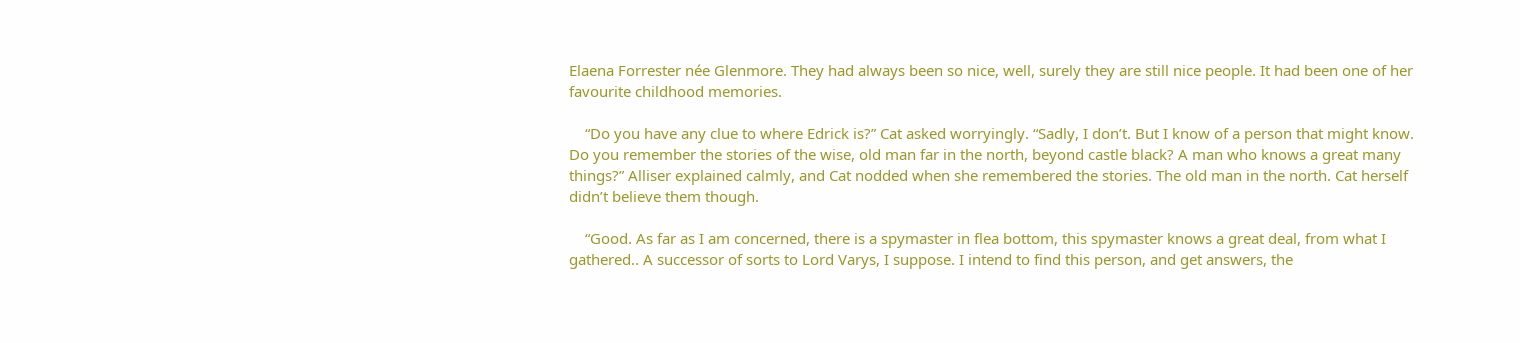Elaena Forrester née Glenmore. They had always been so nice, well, surely they are still nice people. It had been one of her favourite childhood memories.

    “Do you have any clue to where Edrick is?” Cat asked worryingly. “Sadly, I don’t. But I know of a person that might know. Do you remember the stories of the wise, old man far in the north, beyond castle black? A man who knows a great many things?” Alliser explained calmly, and Cat nodded when she remembered the stories. The old man in the north. Cat herself didn’t believe them though.

    “Good. As far as I am concerned, there is a spymaster in flea bottom, this spymaster knows a great deal, from what I gathered.. A successor of sorts to Lord Varys, I suppose. I intend to find this person, and get answers, the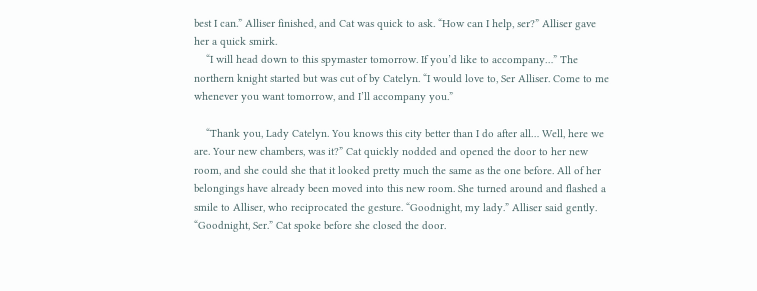best I can.” Alliser finished, and Cat was quick to ask. “How can I help, ser?” Alliser gave her a quick smirk.
    “I will head down to this spymaster tomorrow. If you’d like to accompany…” The northern knight started but was cut of by Catelyn. “I would love to, Ser Alliser. Come to me whenever you want tomorrow, and I’ll accompany you.”

    “Thank you, Lady Catelyn. You knows this city better than I do after all… Well, here we are. Your new chambers, was it?” Cat quickly nodded and opened the door to her new room, and she could she that it looked pretty much the same as the one before. All of her belongings have already been moved into this new room. She turned around and flashed a smile to Alliser, who reciprocated the gesture. “Goodnight, my lady.” Alliser said gently. “Goodnight, Ser.” Cat spoke before she closed the door.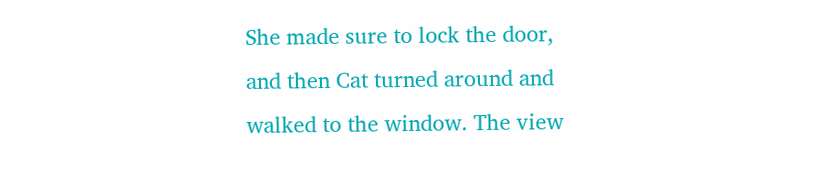She made sure to lock the door, and then Cat turned around and walked to the window. The view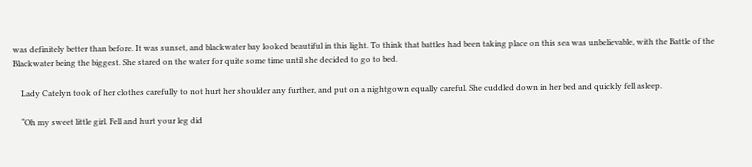was definitely better than before. It was sunset, and blackwater bay looked beautiful in this light. To think that battles had been taking place on this sea was unbelievable, with the Battle of the Blackwater being the biggest. She stared on the water for quite some time until she decided to go to bed.

    Lady Catelyn took of her clothes carefully to not hurt her shoulder any further, and put on a nightgown equally careful. She cuddled down in her bed and quickly fell asleep.

    “Oh my sweet little girl. Fell and hurt your leg did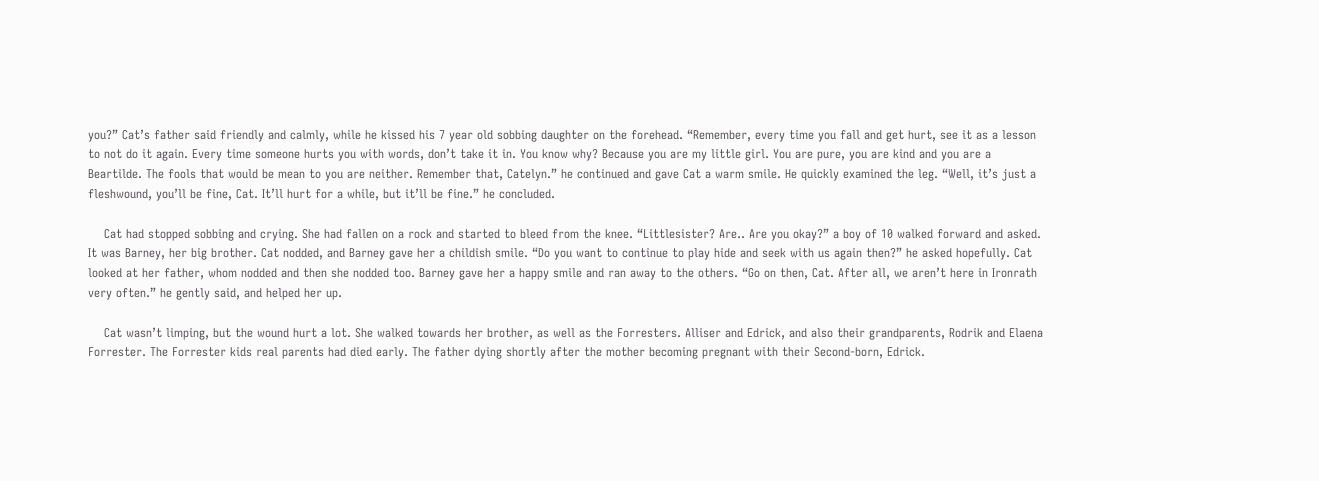you?” Cat’s father said friendly and calmly, while he kissed his 7 year old sobbing daughter on the forehead. “Remember, every time you fall and get hurt, see it as a lesson to not do it again. Every time someone hurts you with words, don’t take it in. You know why? Because you are my little girl. You are pure, you are kind and you are a Beartilde. The fools that would be mean to you are neither. Remember that, Catelyn.” he continued and gave Cat a warm smile. He quickly examined the leg. “Well, it’s just a fleshwound, you’ll be fine, Cat. It’ll hurt for a while, but it’ll be fine.” he concluded.

    Cat had stopped sobbing and crying. She had fallen on a rock and started to bleed from the knee. “Littlesister? Are.. Are you okay?” a boy of 10 walked forward and asked. It was Barney, her big brother. Cat nodded, and Barney gave her a childish smile. “Do you want to continue to play hide and seek with us again then?” he asked hopefully. Cat looked at her father, whom nodded and then she nodded too. Barney gave her a happy smile and ran away to the others. “Go on then, Cat. After all, we aren’t here in Ironrath very often.” he gently said, and helped her up.

    Cat wasn’t limping, but the wound hurt a lot. She walked towards her brother, as well as the Forresters. Alliser and Edrick, and also their grandparents, Rodrik and Elaena Forrester. The Forrester kids real parents had died early. The father dying shortly after the mother becoming pregnant with their Second-born, Edrick.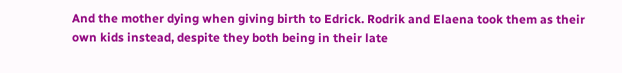And the mother dying when giving birth to Edrick. Rodrik and Elaena took them as their own kids instead, despite they both being in their late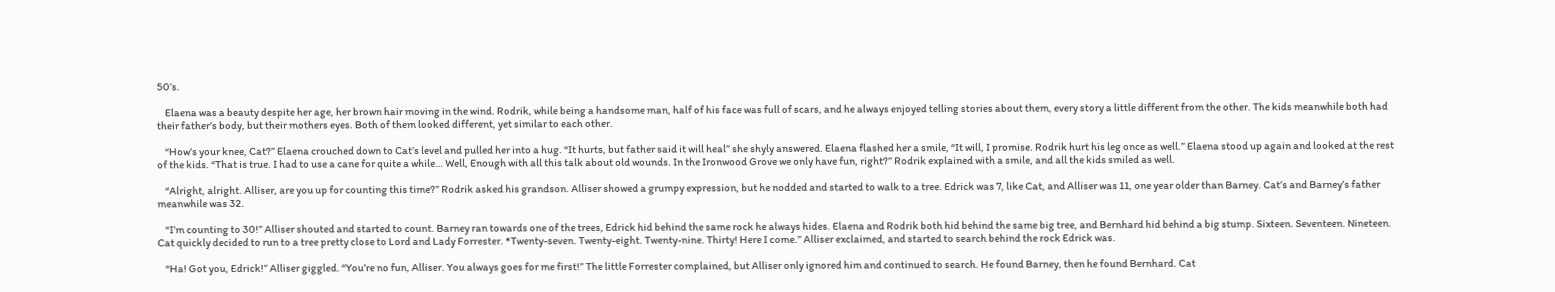50’s.

    Elaena was a beauty despite her age, her brown hair moving in the wind. Rodrik, while being a handsome man, half of his face was full of scars, and he always enjoyed telling stories about them, every story a little different from the other. The kids meanwhile both had their father’s body, but their mothers eyes. Both of them looked different, yet similar to each other.

    “How’s your knee, Cat?” Elaena crouched down to Cat’s level and pulled her into a hug. “It hurts, but father said it will heal” she shyly answered. Elaena flashed her a smile, “It will, I promise. Rodrik hurt his leg once as well.” Elaena stood up again and looked at the rest of the kids. “That is true. I had to use a cane for quite a while… Well, Enough with all this talk about old wounds. In the Ironwood Grove we only have fun, right?” Rodrik explained with a smile, and all the kids smiled as well.

    “Alright, alright. Alliser, are you up for counting this time?” Rodrik asked his grandson. Alliser showed a grumpy expression, but he nodded and started to walk to a tree. Edrick was 7, like Cat, and Alliser was 11, one year older than Barney. Cat’s and Barney’s father meanwhile was 32.

    “I’m counting to 30!” Alliser shouted and started to count. Barney ran towards one of the trees, Edrick hid behind the same rock he always hides. Elaena and Rodrik both hid behind the same big tree, and Bernhard hid behind a big stump. Sixteen. Seventeen. Nineteen. Cat quickly decided to run to a tree pretty close to Lord and Lady Forrester. *Twenty-seven. Twenty-eight. Twenty-nine. Thirty! Here I come.” Alliser exclaimed, and started to search behind the rock Edrick was.

    “Ha! Got you, Edrick!” Alliser giggled. “You’re no fun, Alliser. You always goes for me first!” The little Forrester complained, but Alliser only ignored him and continued to search. He found Barney, then he found Bernhard. Cat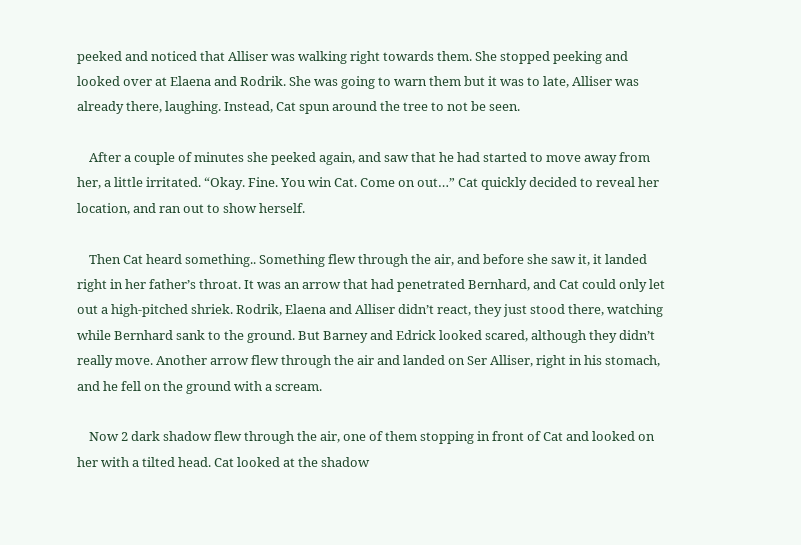peeked and noticed that Alliser was walking right towards them. She stopped peeking and looked over at Elaena and Rodrik. She was going to warn them but it was to late, Alliser was already there, laughing. Instead, Cat spun around the tree to not be seen.

    After a couple of minutes she peeked again, and saw that he had started to move away from her, a little irritated. “Okay. Fine. You win Cat. Come on out…” Cat quickly decided to reveal her location, and ran out to show herself.

    Then Cat heard something.. Something flew through the air, and before she saw it, it landed right in her father’s throat. It was an arrow that had penetrated Bernhard, and Cat could only let out a high-pitched shriek. Rodrik, Elaena and Alliser didn’t react, they just stood there, watching while Bernhard sank to the ground. But Barney and Edrick looked scared, although they didn’t really move. Another arrow flew through the air and landed on Ser Alliser, right in his stomach, and he fell on the ground with a scream.

    Now 2 dark shadow flew through the air, one of them stopping in front of Cat and looked on her with a tilted head. Cat looked at the shadow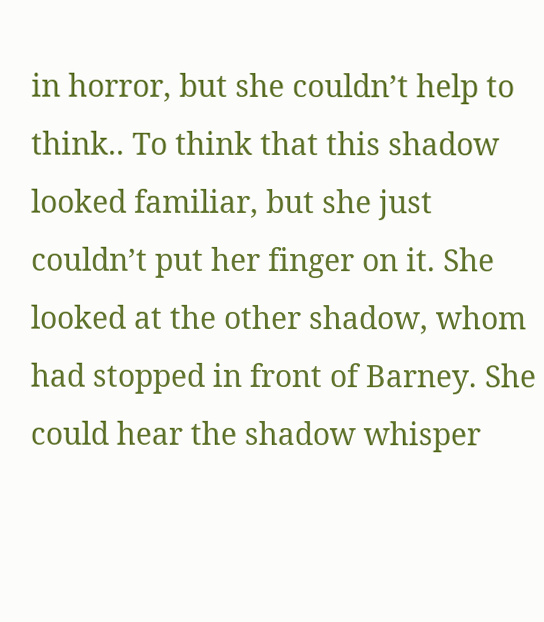in horror, but she couldn’t help to think.. To think that this shadow looked familiar, but she just couldn’t put her finger on it. She looked at the other shadow, whom had stopped in front of Barney. She could hear the shadow whisper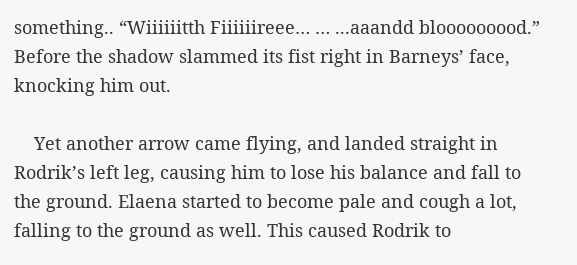something.. “Wiiiiiitth Fiiiiiireee… … ...aaandd blooooooood.” Before the shadow slammed its fist right in Barneys’ face, knocking him out.

    Yet another arrow came flying, and landed straight in Rodrik’s left leg, causing him to lose his balance and fall to the ground. Elaena started to become pale and cough a lot, falling to the ground as well. This caused Rodrik to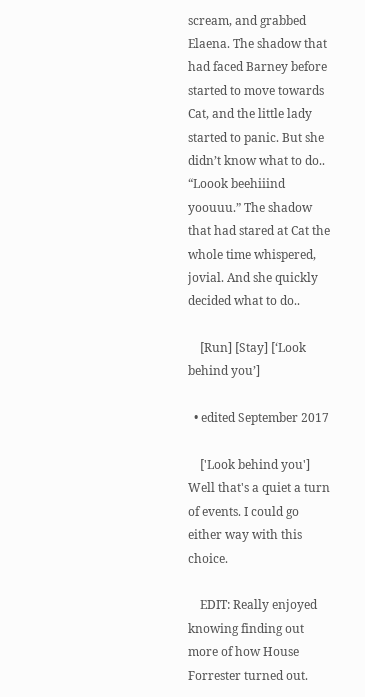scream, and grabbed Elaena. The shadow that had faced Barney before started to move towards Cat, and the little lady started to panic. But she didn’t know what to do.. “Loook beehiiind yoouuu.” The shadow that had stared at Cat the whole time whispered, jovial. And she quickly decided what to do..

    [Run] [Stay] [‘Look behind you’]

  • edited September 2017

    ['Look behind you'] Well that's a quiet a turn of events. I could go either way with this choice.

    EDIT: Really enjoyed knowing finding out more of how House Forrester turned out.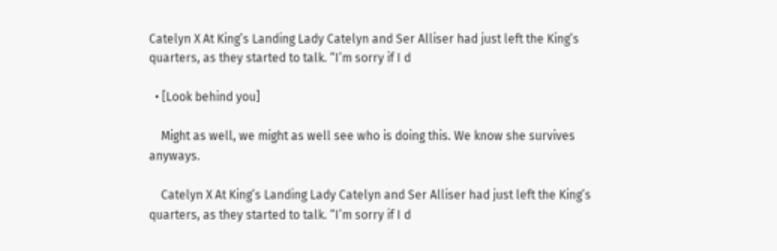Catelyn X At King’s Landing Lady Catelyn and Ser Alliser had just left the King’s quarters, as they started to talk. “I’m sorry if I d

  • [Look behind you]

    Might as well, we might as well see who is doing this. We know she survives anyways.

    Catelyn X At King’s Landing Lady Catelyn and Ser Alliser had just left the King’s quarters, as they started to talk. “I’m sorry if I d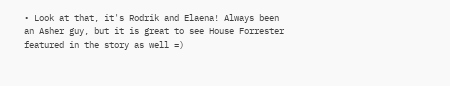• Look at that, it's Rodrik and Elaena! Always been an Asher guy, but it is great to see House Forrester featured in the story as well =)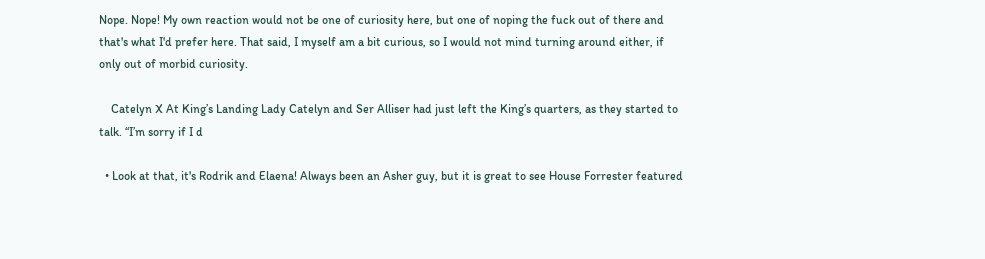Nope. Nope! My own reaction would not be one of curiosity here, but one of noping the fuck out of there and that's what I'd prefer here. That said, I myself am a bit curious, so I would not mind turning around either, if only out of morbid curiosity.

    Catelyn X At King’s Landing Lady Catelyn and Ser Alliser had just left the King’s quarters, as they started to talk. “I’m sorry if I d

  • Look at that, it's Rodrik and Elaena! Always been an Asher guy, but it is great to see House Forrester featured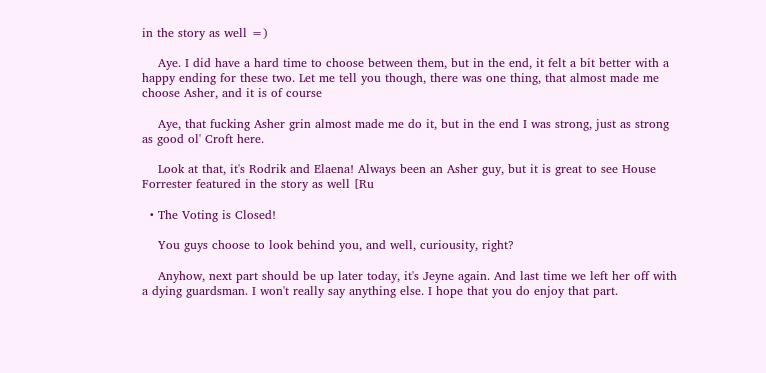in the story as well =)

    Aye. I did have a hard time to choose between them, but in the end, it felt a bit better with a happy ending for these two. Let me tell you though, there was one thing, that almost made me choose Asher, and it is of course

    Aye, that fucking Asher grin almost made me do it, but in the end I was strong, just as strong as good ol' Croft here.

    Look at that, it's Rodrik and Elaena! Always been an Asher guy, but it is great to see House Forrester featured in the story as well [Ru

  • The Voting is Closed!

    You guys choose to look behind you, and well, curiousity, right?

    Anyhow, next part should be up later today, it's Jeyne again. And last time we left her off with a dying guardsman. I won't really say anything else. I hope that you do enjoy that part.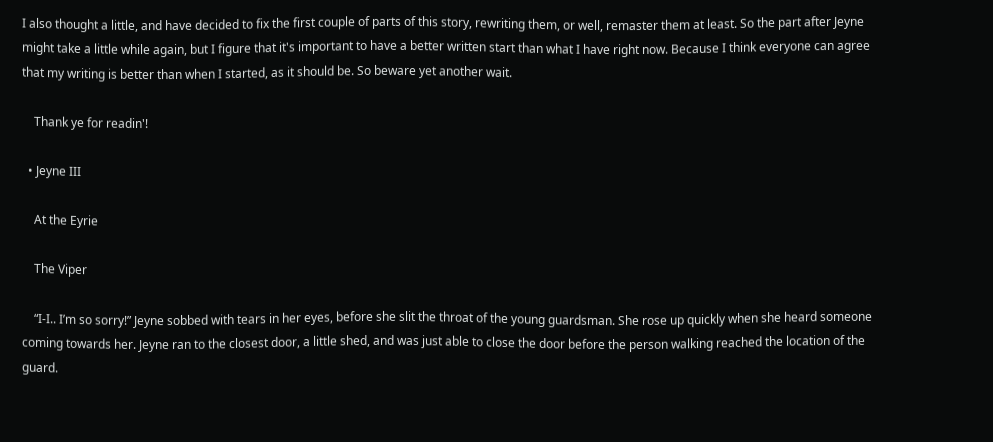I also thought a little, and have decided to fix the first couple of parts of this story, rewriting them, or well, remaster them at least. So the part after Jeyne might take a little while again, but I figure that it's important to have a better written start than what I have right now. Because I think everyone can agree that my writing is better than when I started, as it should be. So beware yet another wait.

    Thank ye for readin'!

  • Jeyne III

    At the Eyrie

    The Viper

    “I-I.. I’m so sorry!” Jeyne sobbed with tears in her eyes, before she slit the throat of the young guardsman. She rose up quickly when she heard someone coming towards her. Jeyne ran to the closest door, a little shed, and was just able to close the door before the person walking reached the location of the guard.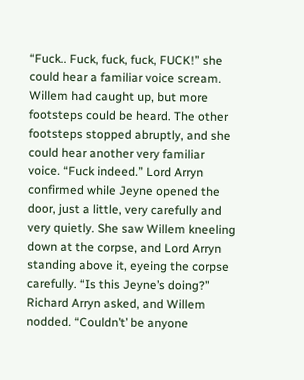“Fuck.. Fuck, fuck, fuck, FUCK!” she could hear a familiar voice scream. Willem had caught up, but more footsteps could be heard. The other footsteps stopped abruptly, and she could hear another very familiar voice. “Fuck indeed.” Lord Arryn confirmed while Jeyne opened the door, just a little, very carefully and very quietly. She saw Willem kneeling down at the corpse, and Lord Arryn standing above it, eyeing the corpse carefully. “Is this Jeyne’s doing?” Richard Arryn asked, and Willem nodded. “Couldn’t’ be anyone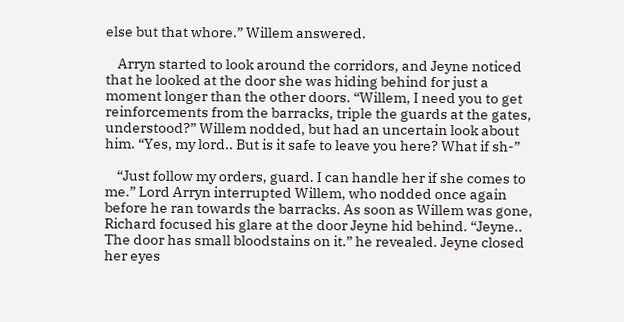else but that whore.” Willem answered.

    Arryn started to look around the corridors, and Jeyne noticed that he looked at the door she was hiding behind for just a moment longer than the other doors. “Willem, I need you to get reinforcements from the barracks, triple the guards at the gates, understood?” Willem nodded, but had an uncertain look about him. “Yes, my lord.. But is it safe to leave you here? What if sh-”

    “Just follow my orders, guard. I can handle her if she comes to me.” Lord Arryn interrupted Willem, who nodded once again before he ran towards the barracks. As soon as Willem was gone, Richard focused his glare at the door Jeyne hid behind. “Jeyne.. The door has small bloodstains on it.” he revealed. Jeyne closed her eyes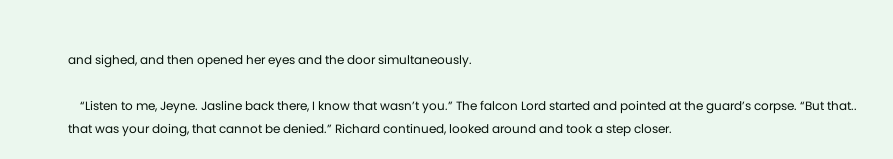and sighed, and then opened her eyes and the door simultaneously.

    “Listen to me, Jeyne. Jasline back there, I know that wasn’t you.” The falcon Lord started and pointed at the guard’s corpse. “But that.. that was your doing, that cannot be denied.” Richard continued, looked around and took a step closer.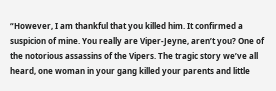“However, I am thankful that you killed him. It confirmed a suspicion of mine. You really are Viper-Jeyne, aren’t you? One of the notorious assassins of the Vipers. The tragic story we’ve all heard, one woman in your gang killed your parents and little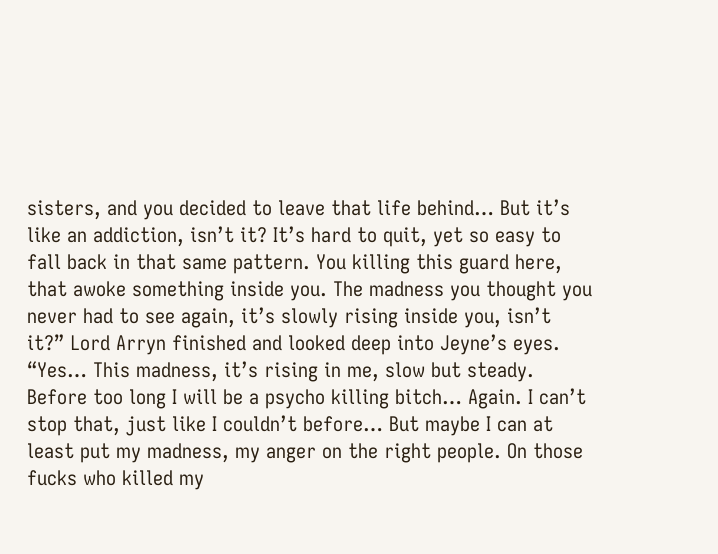sisters, and you decided to leave that life behind… But it’s like an addiction, isn’t it? It’s hard to quit, yet so easy to fall back in that same pattern. You killing this guard here, that awoke something inside you. The madness you thought you never had to see again, it’s slowly rising inside you, isn’t it?” Lord Arryn finished and looked deep into Jeyne’s eyes. “Yes… This madness, it’s rising in me, slow but steady. Before too long I will be a psycho killing bitch… Again. I can’t stop that, just like I couldn’t before… But maybe I can at least put my madness, my anger on the right people. On those fucks who killed my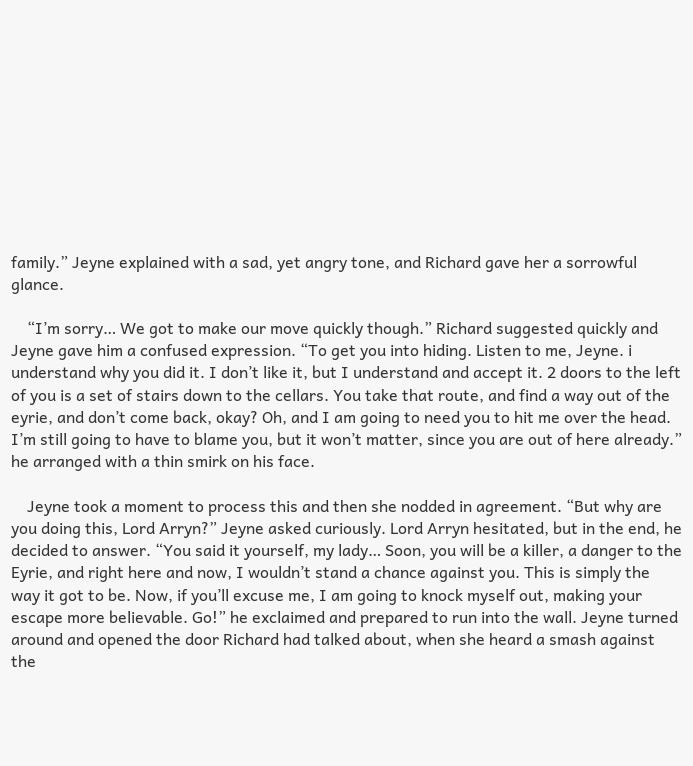family.” Jeyne explained with a sad, yet angry tone, and Richard gave her a sorrowful glance.

    “I’m sorry… We got to make our move quickly though.” Richard suggested quickly and Jeyne gave him a confused expression. “To get you into hiding. Listen to me, Jeyne. i understand why you did it. I don’t like it, but I understand and accept it. 2 doors to the left of you is a set of stairs down to the cellars. You take that route, and find a way out of the eyrie, and don’t come back, okay? Oh, and I am going to need you to hit me over the head. I’m still going to have to blame you, but it won’t matter, since you are out of here already.” he arranged with a thin smirk on his face.

    Jeyne took a moment to process this and then she nodded in agreement. “But why are you doing this, Lord Arryn?” Jeyne asked curiously. Lord Arryn hesitated, but in the end, he decided to answer. “You said it yourself, my lady… Soon, you will be a killer, a danger to the Eyrie, and right here and now, I wouldn’t stand a chance against you. This is simply the way it got to be. Now, if you’ll excuse me, I am going to knock myself out, making your escape more believable. Go!” he exclaimed and prepared to run into the wall. Jeyne turned around and opened the door Richard had talked about, when she heard a smash against the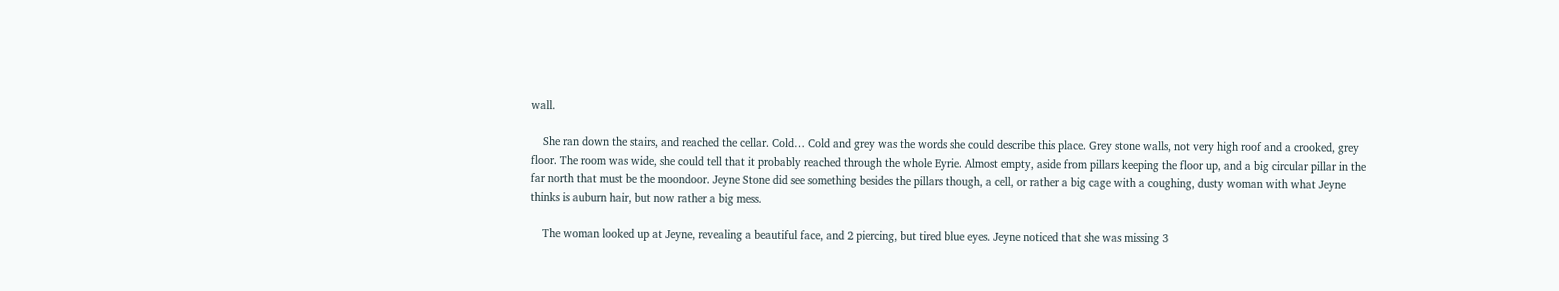wall.

    She ran down the stairs, and reached the cellar. Cold… Cold and grey was the words she could describe this place. Grey stone walls, not very high roof and a crooked, grey floor. The room was wide, she could tell that it probably reached through the whole Eyrie. Almost empty, aside from pillars keeping the floor up, and a big circular pillar in the far north that must be the moondoor. Jeyne Stone did see something besides the pillars though, a cell, or rather a big cage with a coughing, dusty woman with what Jeyne thinks is auburn hair, but now rather a big mess.

    The woman looked up at Jeyne, revealing a beautiful face, and 2 piercing, but tired blue eyes. Jeyne noticed that she was missing 3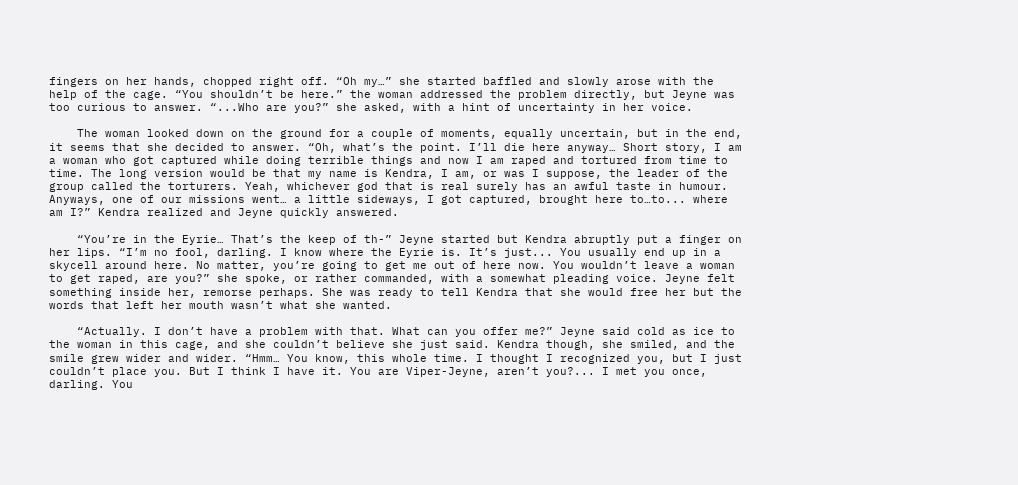fingers on her hands, chopped right off. “Oh my…” she started baffled and slowly arose with the help of the cage. “You shouldn’t be here.” the woman addressed the problem directly, but Jeyne was too curious to answer. “...Who are you?” she asked, with a hint of uncertainty in her voice.

    The woman looked down on the ground for a couple of moments, equally uncertain, but in the end, it seems that she decided to answer. “Oh, what’s the point. I’ll die here anyway… Short story, I am a woman who got captured while doing terrible things and now I am raped and tortured from time to time. The long version would be that my name is Kendra, I am, or was I suppose, the leader of the group called the torturers. Yeah, whichever god that is real surely has an awful taste in humour. Anyways, one of our missions went… a little sideways, I got captured, brought here to…to... where am I?” Kendra realized and Jeyne quickly answered.

    “You’re in the Eyrie… That’s the keep of th-” Jeyne started but Kendra abruptly put a finger on her lips. “I’m no fool, darling. I know where the Eyrie is. It’s just... You usually end up in a skycell around here. No matter, you’re going to get me out of here now. You wouldn’t leave a woman to get raped, are you?” she spoke, or rather commanded, with a somewhat pleading voice. Jeyne felt something inside her, remorse perhaps. She was ready to tell Kendra that she would free her but the words that left her mouth wasn’t what she wanted.

    “Actually. I don’t have a problem with that. What can you offer me?” Jeyne said cold as ice to the woman in this cage, and she couldn’t believe she just said. Kendra though, she smiled, and the smile grew wider and wider. “Hmm… You know, this whole time. I thought I recognized you, but I just couldn’t place you. But I think I have it. You are Viper-Jeyne, aren’t you?... I met you once, darling. You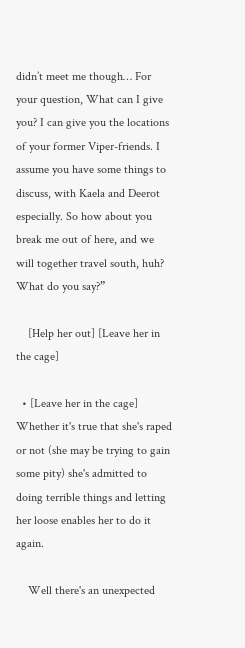didn’t meet me though… For your question, What can I give you? I can give you the locations of your former Viper-friends. I assume you have some things to discuss, with Kaela and Deerot especially. So how about you break me out of here, and we will together travel south, huh? What do you say?”

    [Help her out] [Leave her in the cage]

  • [Leave her in the cage] Whether it's true that she's raped or not (she may be trying to gain some pity) she's admitted to doing terrible things and letting her loose enables her to do it again.

    Well there's an unexpected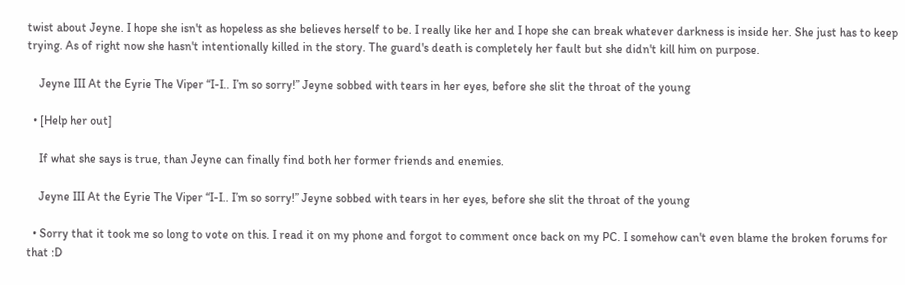twist about Jeyne. I hope she isn't as hopeless as she believes herself to be. I really like her and I hope she can break whatever darkness is inside her. She just has to keep trying. As of right now she hasn't intentionally killed in the story. The guard's death is completely her fault but she didn't kill him on purpose.

    Jeyne III At the Eyrie The Viper “I-I.. I’m so sorry!” Jeyne sobbed with tears in her eyes, before she slit the throat of the young

  • [Help her out]

    If what she says is true, than Jeyne can finally find both her former friends and enemies.

    Jeyne III At the Eyrie The Viper “I-I.. I’m so sorry!” Jeyne sobbed with tears in her eyes, before she slit the throat of the young

  • Sorry that it took me so long to vote on this. I read it on my phone and forgot to comment once back on my PC. I somehow can't even blame the broken forums for that :D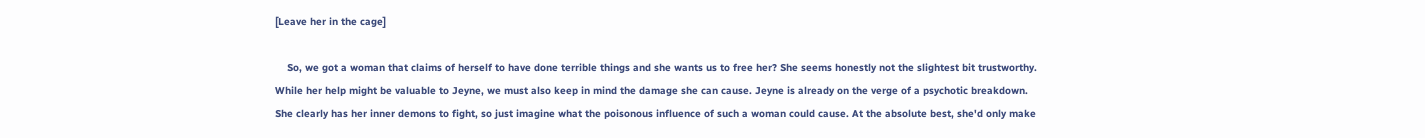[Leave her in the cage]

    So, we got a woman that claims of herself to have done terrible things and she wants us to free her? She seems honestly not the slightest bit trustworthy. While her help might be valuable to Jeyne, we must also keep in mind the damage she can cause. Jeyne is already on the verge of a psychotic breakdown. She clearly has her inner demons to fight, so just imagine what the poisonous influence of such a woman could cause. At the absolute best, she'd only make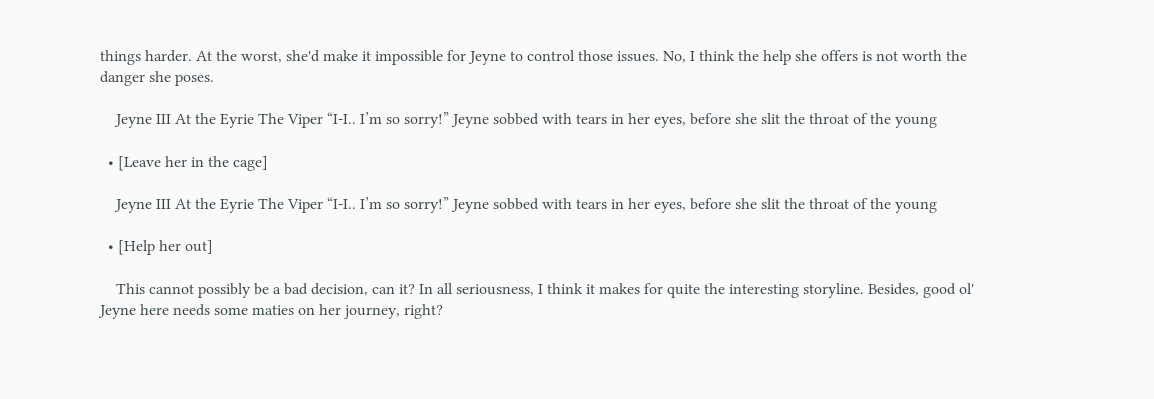things harder. At the worst, she'd make it impossible for Jeyne to control those issues. No, I think the help she offers is not worth the danger she poses.

    Jeyne III At the Eyrie The Viper “I-I.. I’m so sorry!” Jeyne sobbed with tears in her eyes, before she slit the throat of the young

  • [Leave her in the cage]

    Jeyne III At the Eyrie The Viper “I-I.. I’m so sorry!” Jeyne sobbed with tears in her eyes, before she slit the throat of the young

  • [Help her out]

    This cannot possibly be a bad decision, can it? In all seriousness, I think it makes for quite the interesting storyline. Besides, good ol' Jeyne here needs some maties on her journey, right?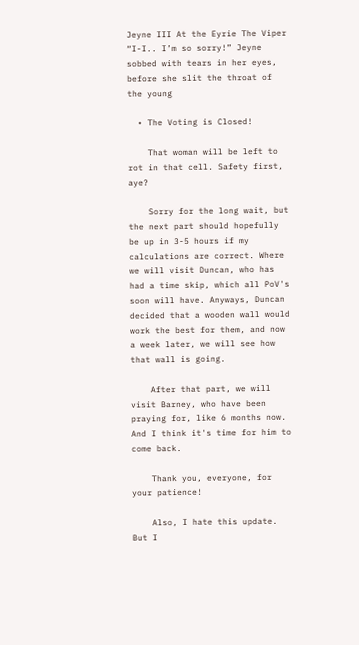Jeyne III At the Eyrie The Viper “I-I.. I’m so sorry!” Jeyne sobbed with tears in her eyes, before she slit the throat of the young

  • The Voting is Closed!

    That woman will be left to rot in that cell. Safety first, aye?

    Sorry for the long wait, but the next part should hopefully be up in 3-5 hours if my calculations are correct. Where we will visit Duncan, who has had a time skip, which all PoV's soon will have. Anyways, Duncan decided that a wooden wall would work the best for them, and now a week later, we will see how that wall is going.

    After that part, we will visit Barney, who have been praying for, like 6 months now. And I think it's time for him to come back.

    Thank you, everyone, for your patience!

    Also, I hate this update. But I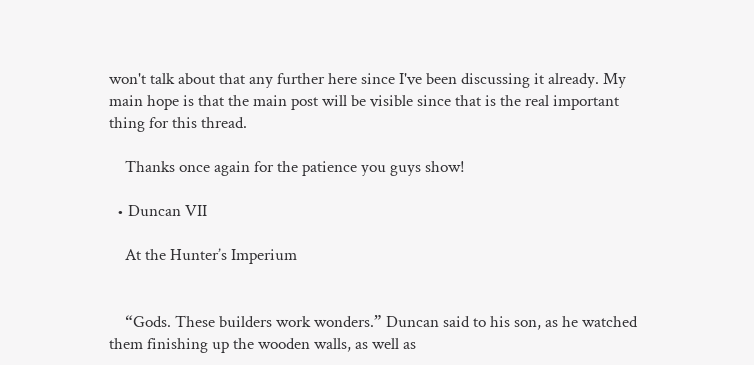won't talk about that any further here since I've been discussing it already. My main hope is that the main post will be visible since that is the real important thing for this thread.

    Thanks once again for the patience you guys show!

  • Duncan VII

    At the Hunter’s Imperium


    “Gods. These builders work wonders.” Duncan said to his son, as he watched them finishing up the wooden walls, as well as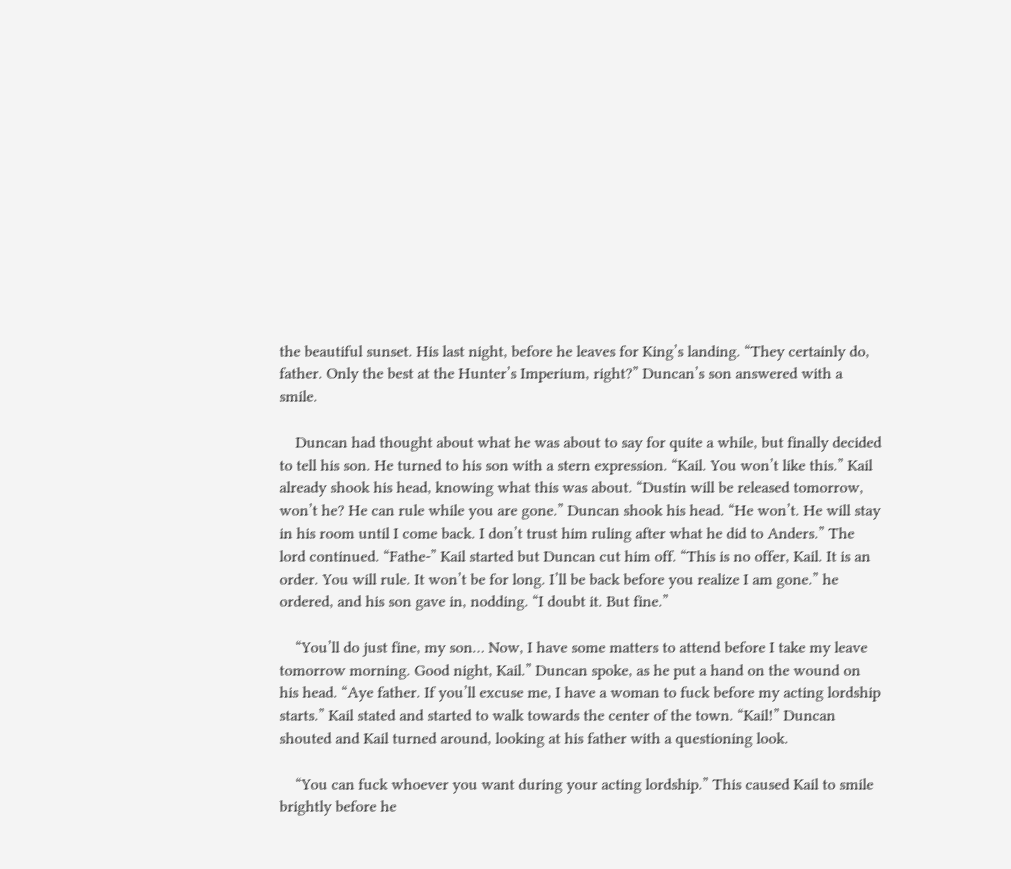the beautiful sunset. His last night, before he leaves for King’s landing. “They certainly do, father. Only the best at the Hunter’s Imperium, right?” Duncan’s son answered with a smile.

    Duncan had thought about what he was about to say for quite a while, but finally decided to tell his son. He turned to his son with a stern expression. “Kail. You won’t like this.” Kail already shook his head, knowing what this was about. “Dustin will be released tomorrow, won’t he? He can rule while you are gone.” Duncan shook his head. “He won’t. He will stay in his room until I come back. I don’t trust him ruling after what he did to Anders.” The lord continued. “Fathe-” Kail started but Duncan cut him off. “This is no offer, Kail. It is an order. You will rule. It won’t be for long. I’ll be back before you realize I am gone.” he ordered, and his son gave in, nodding. “I doubt it. But fine.”

    “You’ll do just fine, my son… Now, I have some matters to attend before I take my leave tomorrow morning. Good night, Kail.” Duncan spoke, as he put a hand on the wound on his head. “Aye father. If you’ll excuse me, I have a woman to fuck before my acting lordship starts.” Kail stated and started to walk towards the center of the town. “Kail!” Duncan shouted and Kail turned around, looking at his father with a questioning look.

    “You can fuck whoever you want during your acting lordship.” This caused Kail to smile brightly before he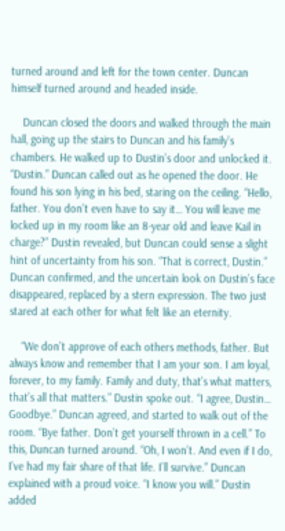turned around and left for the town center. Duncan himself turned around and headed inside.

    Duncan closed the doors and walked through the main hall, going up the stairs to Duncan and his family’s chambers. He walked up to Dustin’s door and unlocked it. “Dustin.” Duncan called out as he opened the door. He found his son lying in his bed, staring on the ceiling. “Hello, father. You don’t even have to say it… You will leave me locked up in my room like an 8-year old and leave Kail in charge?” Dustin revealed, but Duncan could sense a slight hint of uncertainty from his son. “That is correct, Dustin.” Duncan confirmed, and the uncertain look on Dustin’s face disappeared, replaced by a stern expression. The two just stared at each other for what felt like an eternity.

    “We don’t approve of each others methods, father. But always know and remember that I am your son. I am loyal, forever, to my family. Family and duty, that’s what matters, that’s all that matters.” Dustin spoke out. “I agree, Dustin… Goodbye.” Duncan agreed, and started to walk out of the room. “Bye father. Don’t get yourself thrown in a cell.” To this, Duncan turned around. “Oh, I won’t. And even if I do, I’ve had my fair share of that life. I’ll survive.” Duncan explained with a proud voice. “I know you will.” Dustin added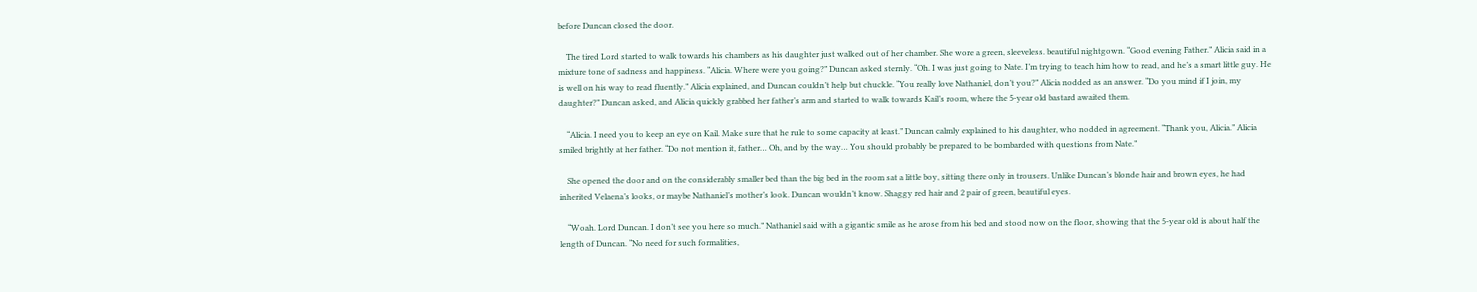before Duncan closed the door.

    The tired Lord started to walk towards his chambers as his daughter just walked out of her chamber. She wore a green, sleeveless. beautiful nightgown. “Good evening Father.” Alicia said in a mixture tone of sadness and happiness. “Alicia. Where were you going?” Duncan asked sternly. “Oh. I was just going to Nate. I’m trying to teach him how to read, and he’s a smart little guy. He is well on his way to read fluently.” Alicia explained, and Duncan couldn’t help but chuckle. “You really love Nathaniel, don’t you?” Alicia nodded as an answer. “Do you mind if I join, my daughter?” Duncan asked, and Alicia quickly grabbed her father’s arm and started to walk towards Kail’s room, where the 5-year old bastard awaited them.

    “Alicia. I need you to keep an eye on Kail. Make sure that he rule to some capacity at least.” Duncan calmly explained to his daughter, who nodded in agreement. “Thank you, Alicia.” Alicia smiled brightly at her father. “Do not mention it, father… Oh, and by the way… You should probably be prepared to be bombarded with questions from Nate.”

    She opened the door and on the considerably smaller bed than the big bed in the room sat a little boy, sitting there only in trousers. Unlike Duncan’s blonde hair and brown eyes, he had inherited Velaena’s looks, or maybe Nathaniel’s mother’s look. Duncan wouldn’t know. Shaggy red hair and 2 pair of green, beautiful eyes.

    “Woah. Lord Duncan. I don’t see you here so much.” Nathaniel said with a gigantic smile as he arose from his bed and stood now on the floor, showing that the 5-year old is about half the length of Duncan. “No need for such formalities,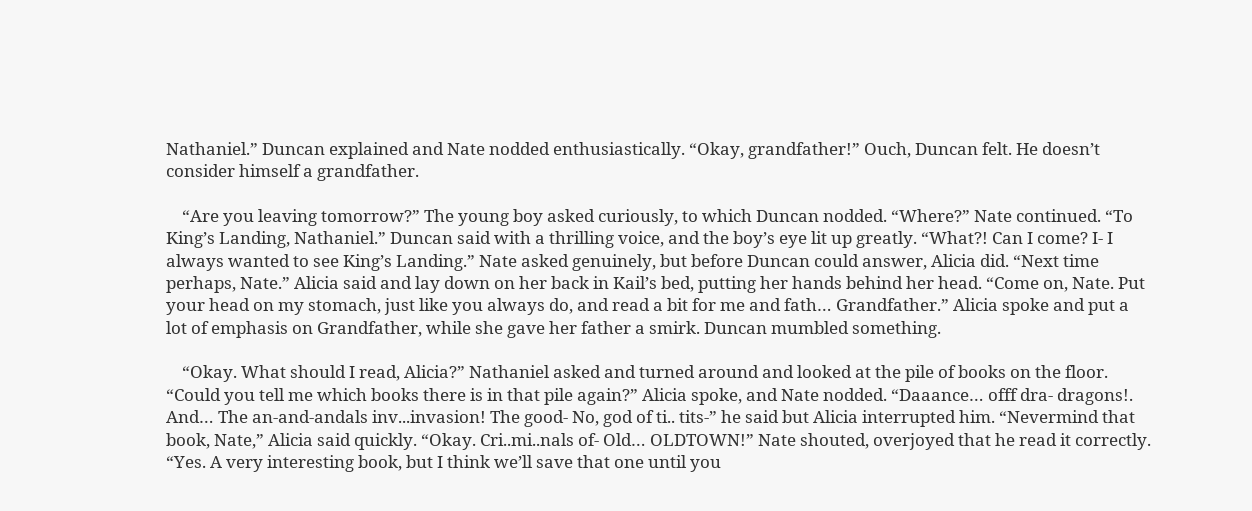Nathaniel.” Duncan explained and Nate nodded enthusiastically. “Okay, grandfather!” Ouch, Duncan felt. He doesn’t consider himself a grandfather.

    “Are you leaving tomorrow?” The young boy asked curiously, to which Duncan nodded. “Where?” Nate continued. “To King’s Landing, Nathaniel.” Duncan said with a thrilling voice, and the boy’s eye lit up greatly. “What?! Can I come? I- I always wanted to see King’s Landing.” Nate asked genuinely, but before Duncan could answer, Alicia did. “Next time perhaps, Nate.” Alicia said and lay down on her back in Kail’s bed, putting her hands behind her head. “Come on, Nate. Put your head on my stomach, just like you always do, and read a bit for me and fath… Grandfather.” Alicia spoke and put a lot of emphasis on Grandfather, while she gave her father a smirk. Duncan mumbled something.

    “Okay. What should I read, Alicia?” Nathaniel asked and turned around and looked at the pile of books on the floor. “Could you tell me which books there is in that pile again?” Alicia spoke, and Nate nodded. “Daaance… offf dra- dragons!. And… The an-and-andals inv...invasion! The good- No, god of ti.. tits-” he said but Alicia interrupted him. “Nevermind that book, Nate,” Alicia said quickly. “Okay. Cri..mi..nals of- Old… OLDTOWN!” Nate shouted, overjoyed that he read it correctly. “Yes. A very interesting book, but I think we’ll save that one until you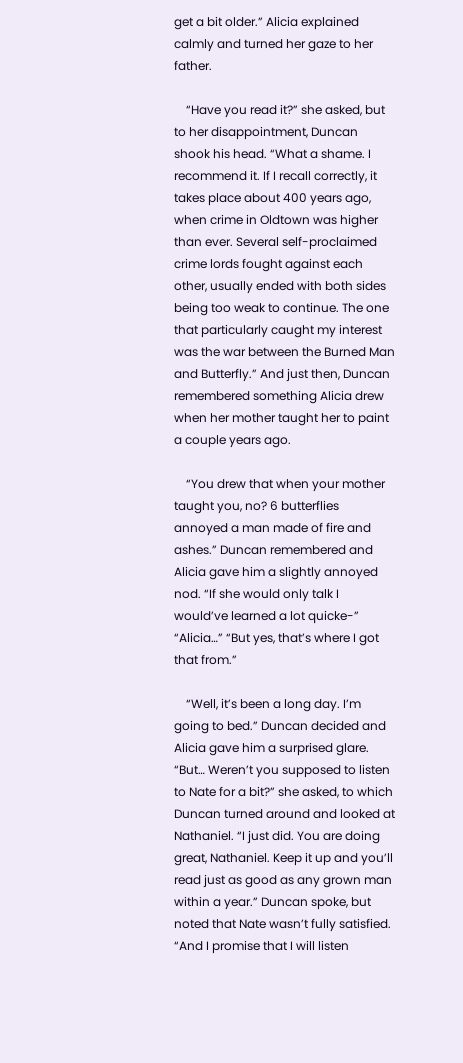get a bit older.” Alicia explained calmly and turned her gaze to her father.

    “Have you read it?” she asked, but to her disappointment, Duncan shook his head. “What a shame. I recommend it. If I recall correctly, it takes place about 400 years ago, when crime in Oldtown was higher than ever. Several self-proclaimed crime lords fought against each other, usually ended with both sides being too weak to continue. The one that particularly caught my interest was the war between the Burned Man and Butterfly.” And just then, Duncan remembered something Alicia drew when her mother taught her to paint a couple years ago.

    “You drew that when your mother taught you, no? 6 butterflies annoyed a man made of fire and ashes.” Duncan remembered and Alicia gave him a slightly annoyed nod. “If she would only talk I would’ve learned a lot quicke-” “Alicia…” “But yes, that’s where I got that from.”

    “Well, it’s been a long day. I’m going to bed.” Duncan decided and Alicia gave him a surprised glare. “But… Weren’t you supposed to listen to Nate for a bit?” she asked, to which Duncan turned around and looked at Nathaniel. “I just did. You are doing great, Nathaniel. Keep it up and you’ll read just as good as any grown man within a year.” Duncan spoke, but noted that Nate wasn’t fully satisfied. “And I promise that I will listen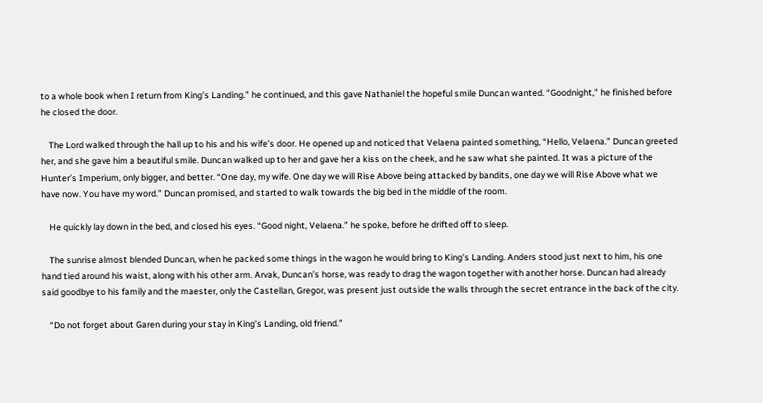to a whole book when I return from King’s Landing.” he continued, and this gave Nathaniel the hopeful smile Duncan wanted. “Goodnight,” he finished before he closed the door.

    The Lord walked through the hall up to his and his wife’s door. He opened up and noticed that Velaena painted something, “Hello, Velaena.” Duncan greeted her, and she gave him a beautiful smile. Duncan walked up to her and gave her a kiss on the cheek, and he saw what she painted. It was a picture of the Hunter’s Imperium, only bigger, and better. “One day, my wife. One day we will Rise Above being attacked by bandits, one day we will Rise Above what we have now. You have my word.” Duncan promised, and started to walk towards the big bed in the middle of the room.

    He quickly lay down in the bed, and closed his eyes. “Good night, Velaena.” he spoke, before he drifted off to sleep.

    The sunrise almost blended Duncan, when he packed some things in the wagon he would bring to King’s Landing. Anders stood just next to him, his one hand tied around his waist, along with his other arm. Arvak, Duncan’s horse, was ready to drag the wagon together with another horse. Duncan had already said goodbye to his family and the maester, only the Castellan, Gregor, was present just outside the walls through the secret entrance in the back of the city.

    “Do not forget about Garen during your stay in King’s Landing, old friend.”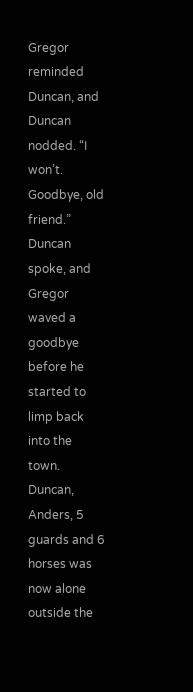Gregor reminded Duncan, and Duncan nodded. “I won’t. Goodbye, old friend.” Duncan spoke, and Gregor waved a goodbye before he started to limp back into the town. Duncan, Anders, 5 guards and 6 horses was now alone outside the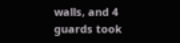walls, and 4 guards took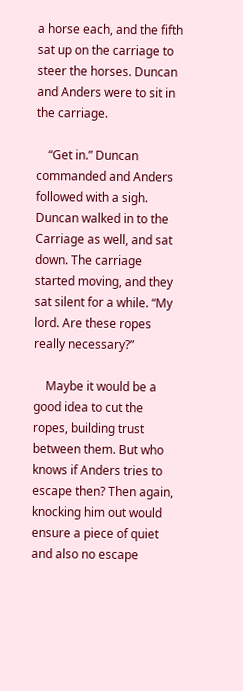a horse each, and the fifth sat up on the carriage to steer the horses. Duncan and Anders were to sit in the carriage.

    “Get in.” Duncan commanded and Anders followed with a sigh. Duncan walked in to the Carriage as well, and sat down. The carriage started moving, and they sat silent for a while. “My lord. Are these ropes really necessary?”

    Maybe it would be a good idea to cut the ropes, building trust between them. But who knows if Anders tries to escape then? Then again, knocking him out would ensure a piece of quiet and also no escape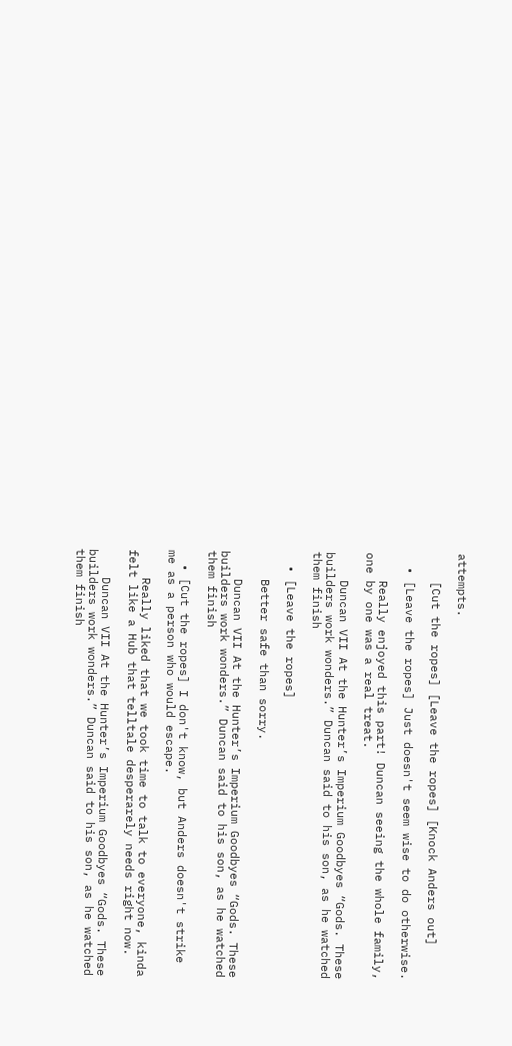attempts.

    [Cut the ropes] [Leave the ropes] [Knock Anders out]

  • [Leave the ropes] Just doesn't seem wise to do otherwise.

    Really enjoyed this part! Duncan seeing the whole family, one by one was a real treat.

    Duncan VII At the Hunter’s Imperium Goodbyes “Gods. These builders work wonders.” Duncan said to his son, as he watched them finish

  • [Leave the ropes]

    Better safe than sorry.

    Duncan VII At the Hunter’s Imperium Goodbyes “Gods. These builders work wonders.” Duncan said to his son, as he watched them finish

  • [Cut the ropes] I don't know, but Anders doesn't strike me as a person who would escape.

    Really liked that we took time to talk to everyone, kinda felt like a Hub that telltale desperarely needs right now.

    Duncan VII At the Hunter’s Imperium Goodbyes “Gods. These builders work wonders.” Duncan said to his son, as he watched them finish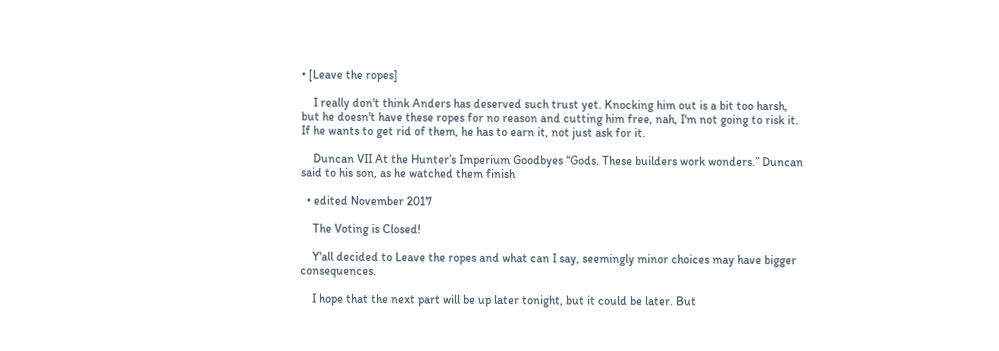• [Leave the ropes]

    I really don't think Anders has deserved such trust yet. Knocking him out is a bit too harsh, but he doesn't have these ropes for no reason and cutting him free, nah, I'm not going to risk it. If he wants to get rid of them, he has to earn it, not just ask for it.

    Duncan VII At the Hunter’s Imperium Goodbyes “Gods. These builders work wonders.” Duncan said to his son, as he watched them finish

  • edited November 2017

    The Voting is Closed!

    Y'all decided to Leave the ropes and what can I say, seemingly minor choices may have bigger consequences.

    I hope that the next part will be up later tonight, but it could be later. But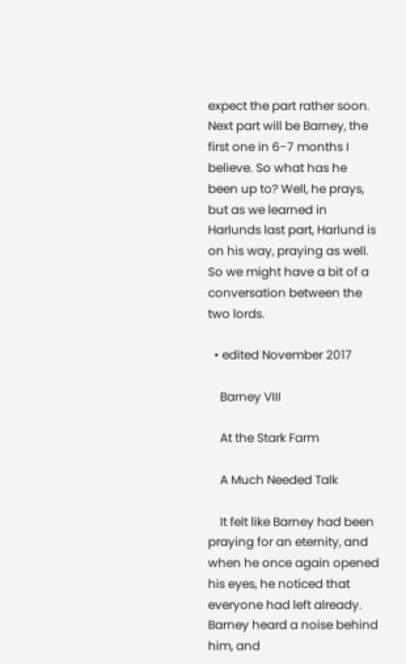expect the part rather soon. Next part will be Barney, the first one in 6-7 months I believe. So what has he been up to? Well, he prays, but as we learned in Harlunds last part, Harlund is on his way, praying as well. So we might have a bit of a conversation between the two lords.

  • edited November 2017

    Barney VIII

    At the Stark Farm

    A Much Needed Talk

    It felt like Barney had been praying for an eternity, and when he once again opened his eyes, he noticed that everyone had left already. Barney heard a noise behind him, and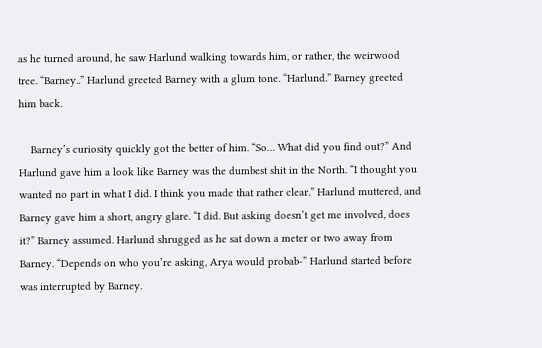as he turned around, he saw Harlund walking towards him, or rather, the weirwood tree. “Barney..” Harlund greeted Barney with a glum tone. “Harlund.” Barney greeted him back.

    Barney’s curiosity quickly got the better of him. “So… What did you find out?” And Harlund gave him a look like Barney was the dumbest shit in the North. “I thought you wanted no part in what I did. I think you made that rather clear.” Harlund muttered, and Barney gave him a short, angry glare. “I did. But asking doesn’t get me involved, does it?” Barney assumed. Harlund shrugged as he sat down a meter or two away from Barney. “Depends on who you’re asking, Arya would probab-” Harlund started before was interrupted by Barney.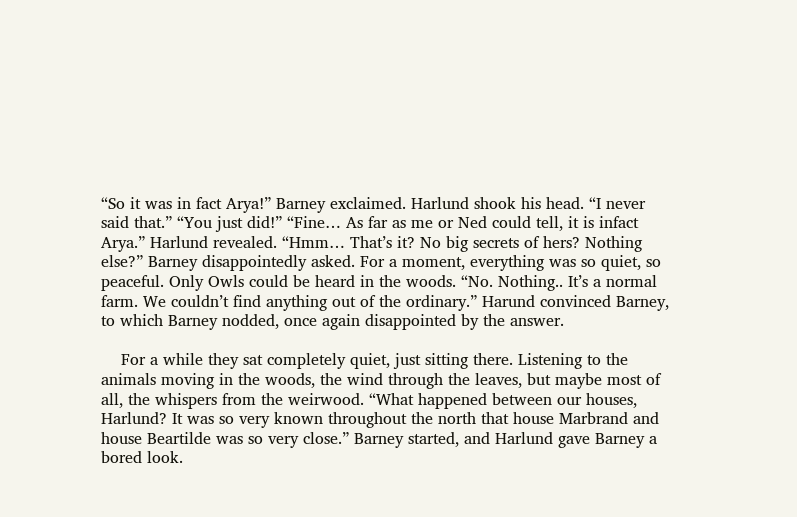“So it was in fact Arya!” Barney exclaimed. Harlund shook his head. “I never said that.” “You just did!” “Fine… As far as me or Ned could tell, it is infact Arya.” Harlund revealed. “Hmm… That’s it? No big secrets of hers? Nothing else?” Barney disappointedly asked. For a moment, everything was so quiet, so peaceful. Only Owls could be heard in the woods. “No. Nothing.. It’s a normal farm. We couldn’t find anything out of the ordinary.” Harund convinced Barney, to which Barney nodded, once again disappointed by the answer.

    For a while they sat completely quiet, just sitting there. Listening to the animals moving in the woods, the wind through the leaves, but maybe most of all, the whispers from the weirwood. “What happened between our houses, Harlund? It was so very known throughout the north that house Marbrand and house Beartilde was so very close.” Barney started, and Harlund gave Barney a bored look.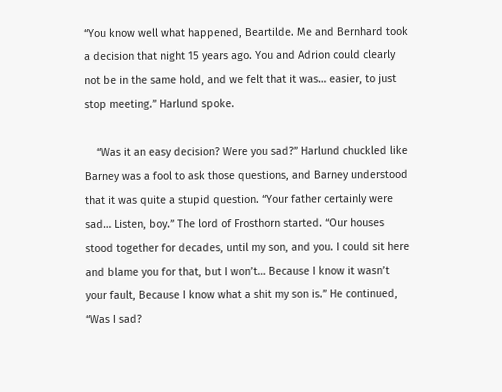“You know well what happened, Beartilde. Me and Bernhard took a decision that night 15 years ago. You and Adrion could clearly not be in the same hold, and we felt that it was… easier, to just stop meeting.” Harlund spoke.

    “Was it an easy decision? Were you sad?” Harlund chuckled like Barney was a fool to ask those questions, and Barney understood that it was quite a stupid question. “Your father certainly were sad… Listen, boy.” The lord of Frosthorn started. “Our houses stood together for decades, until my son, and you. I could sit here and blame you for that, but I won’t… Because I know it wasn’t your fault, Because I know what a shit my son is.” He continued, “Was I sad?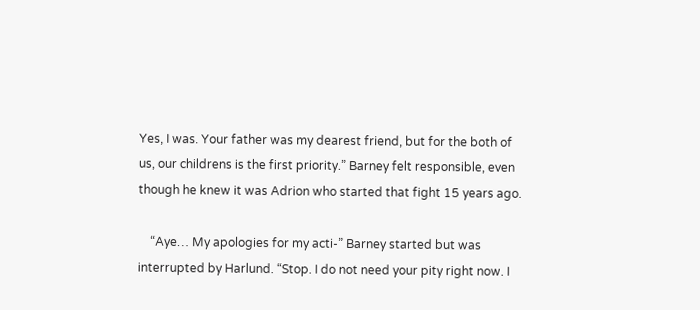Yes, I was. Your father was my dearest friend, but for the both of us, our childrens is the first priority.” Barney felt responsible, even though he knew it was Adrion who started that fight 15 years ago.

    “Aye… My apologies for my acti-” Barney started but was interrupted by Harlund. “Stop. I do not need your pity right now. I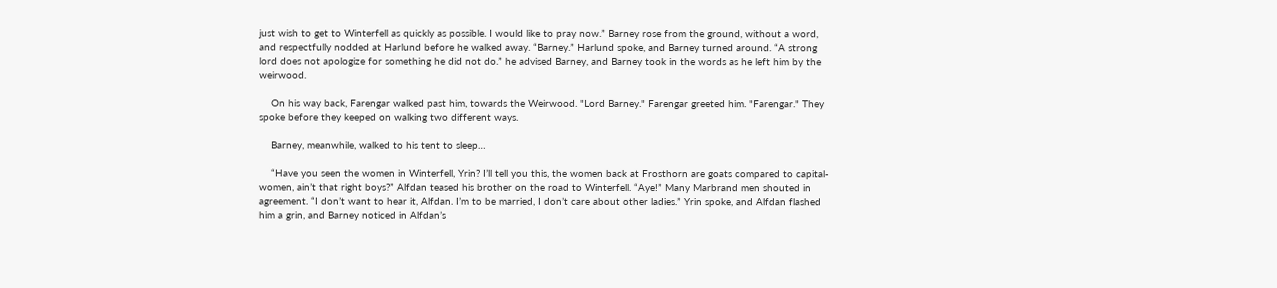just wish to get to Winterfell as quickly as possible. I would like to pray now.” Barney rose from the ground, without a word, and respectfully nodded at Harlund before he walked away. “Barney.” Harlund spoke, and Barney turned around. “A strong lord does not apologize for something he did not do.” he advised Barney, and Barney took in the words as he left him by the weirwood.

    On his way back, Farengar walked past him, towards the Weirwood. "Lord Barney." Farengar greeted him. "Farengar." They spoke before they keeped on walking two different ways.

    Barney, meanwhile, walked to his tent to sleep…

    “Have you seen the women in Winterfell, Yrin? I’ll tell you this, the women back at Frosthorn are goats compared to capital-women, ain’t that right boys?” Alfdan teased his brother on the road to Winterfell. “Aye!” Many Marbrand men shouted in agreement. “I don’t want to hear it, Alfdan. I’m to be married, I don’t care about other ladies.” Yrin spoke, and Alfdan flashed him a grin, and Barney noticed in Alfdan’s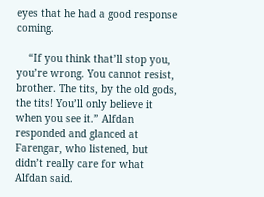eyes that he had a good response coming.

    “If you think that’ll stop you, you’re wrong. You cannot resist, brother. The tits, by the old gods, the tits! You’ll only believe it when you see it.” Alfdan responded and glanced at Farengar, who listened, but didn’t really care for what Alfdan said.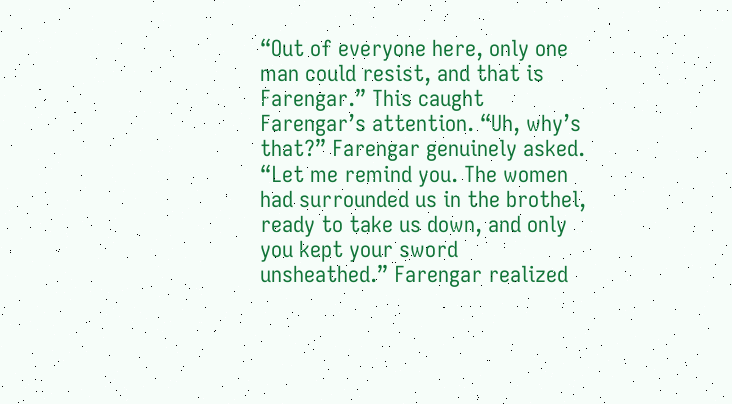“Out of everyone here, only one man could resist, and that is Farengar.” This caught Farengar’s attention. “Uh, why’s that?” Farengar genuinely asked. “Let me remind you. The women had surrounded us in the brothel, ready to take us down, and only you kept your sword unsheathed.” Farengar realized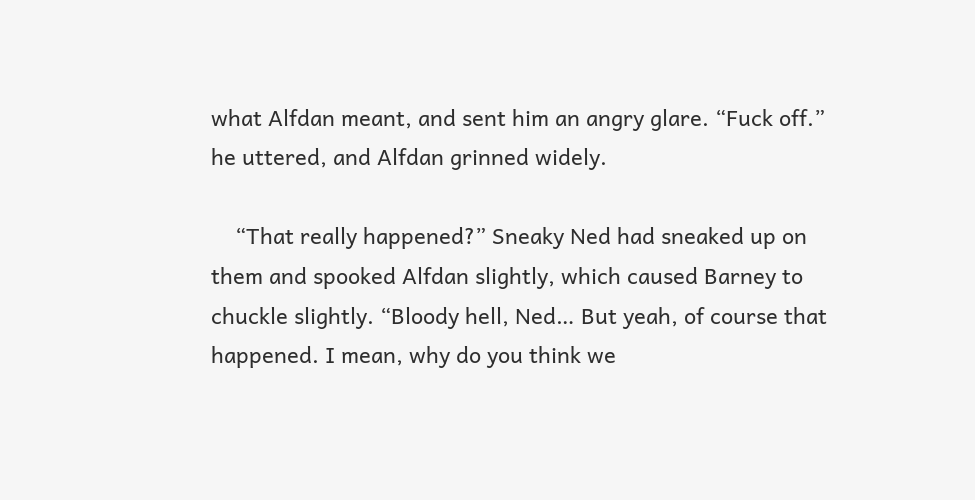what Alfdan meant, and sent him an angry glare. “Fuck off.” he uttered, and Alfdan grinned widely.

    “That really happened?” Sneaky Ned had sneaked up on them and spooked Alfdan slightly, which caused Barney to chuckle slightly. “Bloody hell, Ned… But yeah, of course that happened. I mean, why do you think we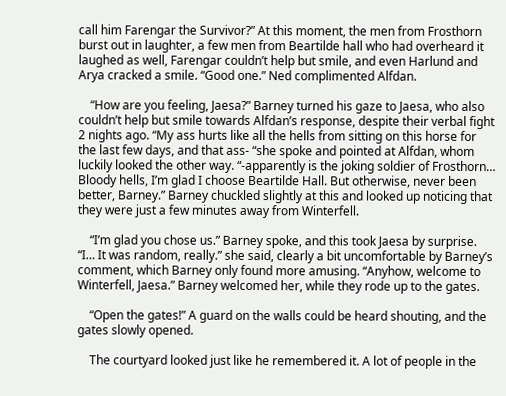call him Farengar the Survivor?” At this moment, the men from Frosthorn burst out in laughter, a few men from Beartilde hall who had overheard it laughed as well, Farengar couldn’t help but smile, and even Harlund and Arya cracked a smile. “Good one.” Ned complimented Alfdan.

    “How are you feeling, Jaesa?” Barney turned his gaze to Jaesa, who also couldn’t help but smile towards Alfdan’s response, despite their verbal fight 2 nights ago. “My ass hurts like all the hells from sitting on this horse for the last few days, and that ass- “she spoke and pointed at Alfdan, whom luckily looked the other way. “-apparently is the joking soldier of Frosthorn… Bloody hells, I’m glad I choose Beartilde Hall. But otherwise, never been better, Barney.” Barney chuckled slightly at this and looked up noticing that they were just a few minutes away from Winterfell.

    “I’m glad you chose us.” Barney spoke, and this took Jaesa by surprise. “I… It was random, really.” she said, clearly a bit uncomfortable by Barney’s comment, which Barney only found more amusing. “Anyhow, welcome to Winterfell, Jaesa.” Barney welcomed her, while they rode up to the gates.

    “Open the gates!” A guard on the walls could be heard shouting, and the gates slowly opened.

    The courtyard looked just like he remembered it. A lot of people in the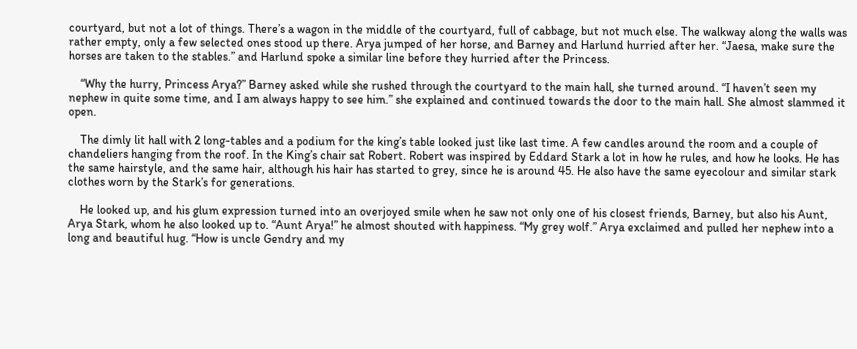courtyard, but not a lot of things. There’s a wagon in the middle of the courtyard, full of cabbage, but not much else. The walkway along the walls was rather empty, only a few selected ones stood up there. Arya jumped of her horse, and Barney and Harlund hurried after her. “Jaesa, make sure the horses are taken to the stables.” and Harlund spoke a similar line before they hurried after the Princess.

    “Why the hurry, Princess Arya?” Barney asked while she rushed through the courtyard to the main hall, she turned around. “I haven’t seen my nephew in quite some time, and I am always happy to see him.” she explained and continued towards the door to the main hall. She almost slammed it open.

    The dimly lit hall with 2 long-tables and a podium for the king’s table looked just like last time. A few candles around the room and a couple of chandeliers hanging from the roof. In the King’s chair sat Robert. Robert was inspired by Eddard Stark a lot in how he rules, and how he looks. He has the same hairstyle, and the same hair, although his hair has started to grey, since he is around 45. He also have the same eyecolour and similar stark clothes worn by the Stark’s for generations.

    He looked up, and his glum expression turned into an overjoyed smile when he saw not only one of his closest friends, Barney, but also his Aunt, Arya Stark, whom he also looked up to. “Aunt Arya!” he almost shouted with happiness. “My grey wolf.” Arya exclaimed and pulled her nephew into a long and beautiful hug. “How is uncle Gendry and my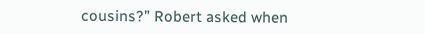cousins?” Robert asked when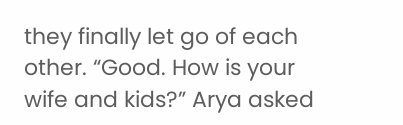they finally let go of each other. “Good. How is your wife and kids?” Arya asked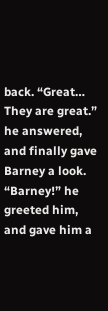back. “Great… They are great.” he answered, and finally gave Barney a look. “Barney!” he greeted him, and gave him a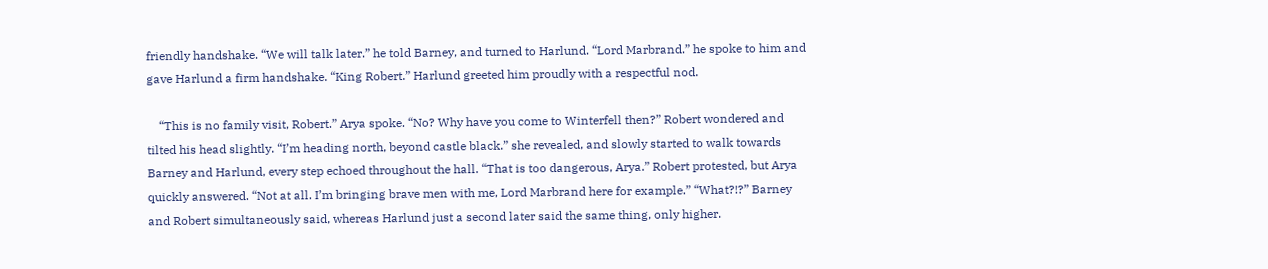friendly handshake. “We will talk later.” he told Barney, and turned to Harlund. “Lord Marbrand.” he spoke to him and gave Harlund a firm handshake. “King Robert.” Harlund greeted him proudly with a respectful nod.

    “This is no family visit, Robert.” Arya spoke. “No? Why have you come to Winterfell then?” Robert wondered and tilted his head slightly. “I’m heading north, beyond castle black.” she revealed, and slowly started to walk towards Barney and Harlund, every step echoed throughout the hall. “That is too dangerous, Arya.” Robert protested, but Arya quickly answered. “Not at all. I’m bringing brave men with me, Lord Marbrand here for example.” “What?!?” Barney and Robert simultaneously said, whereas Harlund just a second later said the same thing, only higher.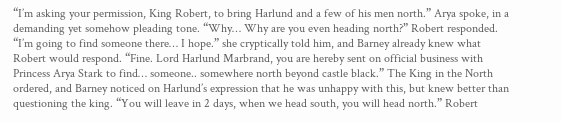“I’m asking your permission, King Robert, to bring Harlund and a few of his men north.” Arya spoke, in a demanding yet somehow pleading tone. “Why… Why are you even heading north?” Robert responded. “I’m going to find someone there… I hope.” she cryptically told him, and Barney already knew what Robert would respond. “Fine. Lord Harlund Marbrand, you are hereby sent on official business with Princess Arya Stark to find… someone.. somewhere north beyond castle black.” The King in the North ordered, and Barney noticed on Harlund’s expression that he was unhappy with this, but knew better than questioning the king. “You will leave in 2 days, when we head south, you will head north.” Robert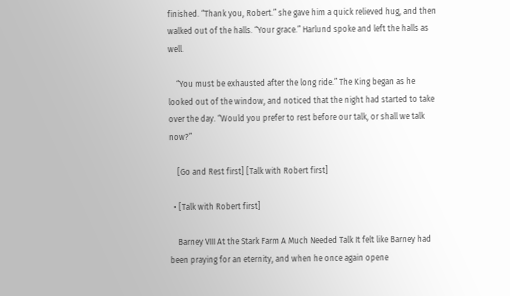finished. “Thank you, Robert.” she gave him a quick relieved hug, and then walked out of the halls. “Your grace.” Harlund spoke and left the halls as well.

    “You must be exhausted after the long ride.” The King began as he looked out of the window, and noticed that the night had started to take over the day. “Would you prefer to rest before our talk, or shall we talk now?”

    [Go and Rest first] [Talk with Robert first]

  • [Talk with Robert first]

    Barney VIII At the Stark Farm A Much Needed Talk It felt like Barney had been praying for an eternity, and when he once again opene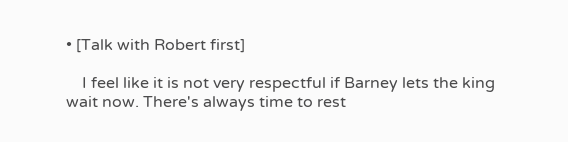• [Talk with Robert first]

    I feel like it is not very respectful if Barney lets the king wait now. There's always time to rest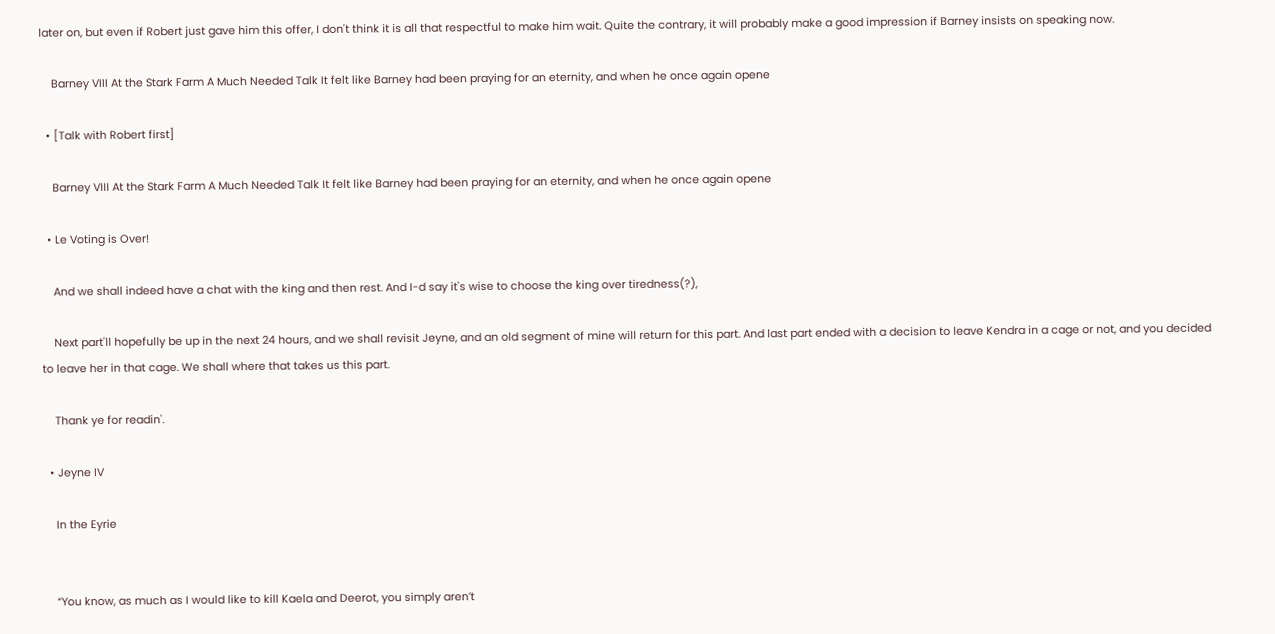later on, but even if Robert just gave him this offer, I don't think it is all that respectful to make him wait. Quite the contrary, it will probably make a good impression if Barney insists on speaking now.

    Barney VIII At the Stark Farm A Much Needed Talk It felt like Barney had been praying for an eternity, and when he once again opene

  • [Talk with Robert first]

    Barney VIII At the Stark Farm A Much Needed Talk It felt like Barney had been praying for an eternity, and when he once again opene

  • Le Voting is Over!

    And we shall indeed have a chat with the king and then rest. And I-d say it's wise to choose the king over tiredness(?),

    Next part'll hopefully be up in the next 24 hours, and we shall revisit Jeyne, and an old segment of mine will return for this part. And last part ended with a decision to leave Kendra in a cage or not, and you decided to leave her in that cage. We shall where that takes us this part.

    Thank ye for readin'.

  • Jeyne IV

    In the Eyrie


    “You know, as much as I would like to kill Kaela and Deerot, you simply aren’t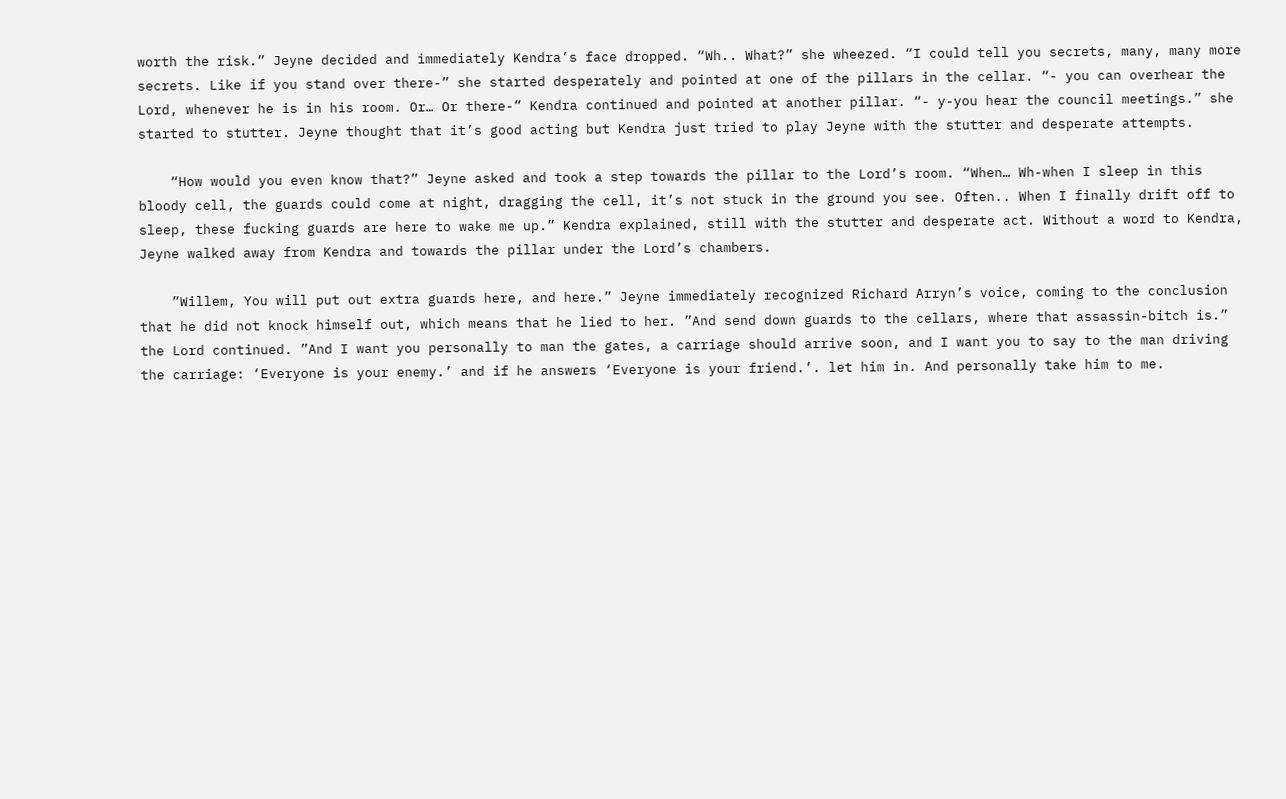worth the risk.” Jeyne decided and immediately Kendra’s face dropped. “Wh.. What?” she wheezed. “I could tell you secrets, many, many more secrets. Like if you stand over there-” she started desperately and pointed at one of the pillars in the cellar. “- you can overhear the Lord, whenever he is in his room. Or… Or there-” Kendra continued and pointed at another pillar. “- y-you hear the council meetings.” she started to stutter. Jeyne thought that it’s good acting but Kendra just tried to play Jeyne with the stutter and desperate attempts.

    “How would you even know that?” Jeyne asked and took a step towards the pillar to the Lord’s room. “When… Wh-when I sleep in this bloody cell, the guards could come at night, dragging the cell, it’s not stuck in the ground you see. Often.. When I finally drift off to sleep, these fucking guards are here to wake me up.” Kendra explained, still with the stutter and desperate act. Without a word to Kendra, Jeyne walked away from Kendra and towards the pillar under the Lord’s chambers.

    ”Willem, You will put out extra guards here, and here.” Jeyne immediately recognized Richard Arryn’s voice, coming to the conclusion that he did not knock himself out, which means that he lied to her. ”And send down guards to the cellars, where that assassin-bitch is.” the Lord continued. ”And I want you personally to man the gates, a carriage should arrive soon, and I want you to say to the man driving the carriage: ‘Everyone is your enemy.’ and if he answers ‘Everyone is your friend.’. let him in. And personally take him to me.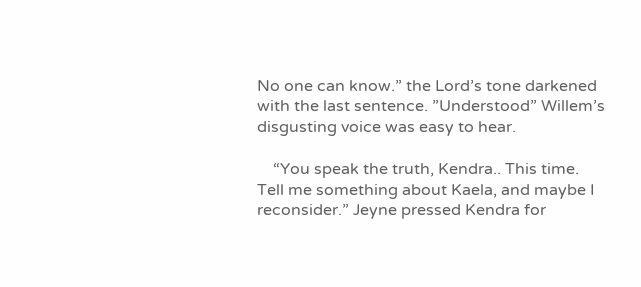No one can know.” the Lord’s tone darkened with the last sentence. ”Understood” Willem’s disgusting voice was easy to hear.

    “You speak the truth, Kendra.. This time. Tell me something about Kaela, and maybe I reconsider.” Jeyne pressed Kendra for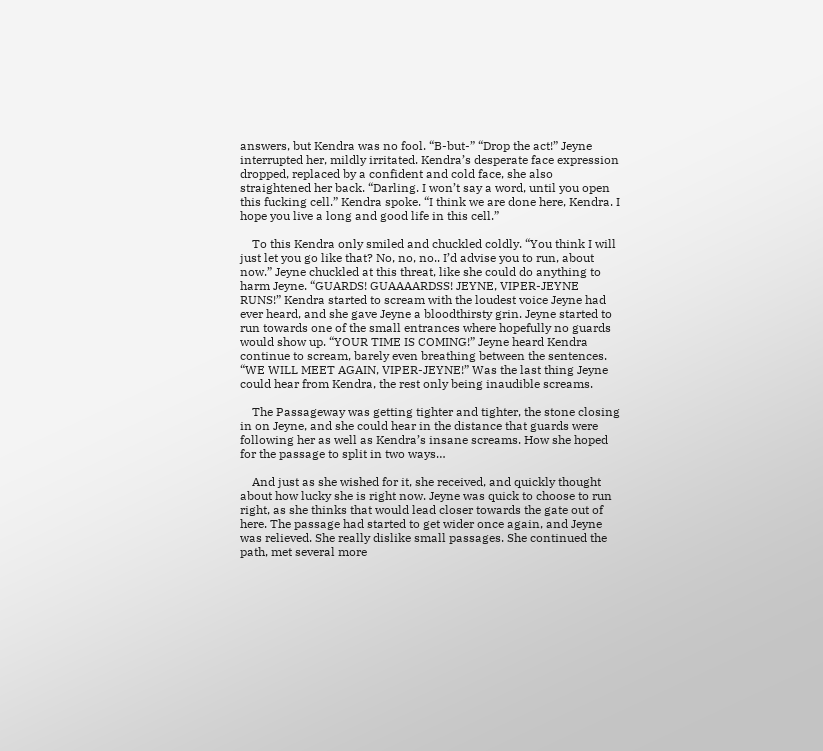answers, but Kendra was no fool. “B-but-” “Drop the act!” Jeyne interrupted her, mildly irritated. Kendra’s desperate face expression dropped, replaced by a confident and cold face, she also straightened her back. “Darling. I won’t say a word, until you open this fucking cell.” Kendra spoke. “I think we are done here, Kendra. I hope you live a long and good life in this cell.”

    To this Kendra only smiled and chuckled coldly. “You think I will just let you go like that? No, no, no.. I’d advise you to run, about now.” Jeyne chuckled at this threat, like she could do anything to harm Jeyne. “GUARDS! GUAAAARDSS! JEYNE, VIPER-JEYNE RUNS!” Kendra started to scream with the loudest voice Jeyne had ever heard, and she gave Jeyne a bloodthirsty grin. Jeyne started to run towards one of the small entrances where hopefully no guards would show up. “YOUR TIME IS COMING!” Jeyne heard Kendra continue to scream, barely even breathing between the sentences. “WE WILL MEET AGAIN, VIPER-JEYNE!” Was the last thing Jeyne could hear from Kendra, the rest only being inaudible screams.

    The Passageway was getting tighter and tighter, the stone closing in on Jeyne, and she could hear in the distance that guards were following her as well as Kendra’s insane screams. How she hoped for the passage to split in two ways…

    And just as she wished for it, she received, and quickly thought about how lucky she is right now. Jeyne was quick to choose to run right, as she thinks that would lead closer towards the gate out of here. The passage had started to get wider once again, and Jeyne was relieved. She really dislike small passages. She continued the path, met several more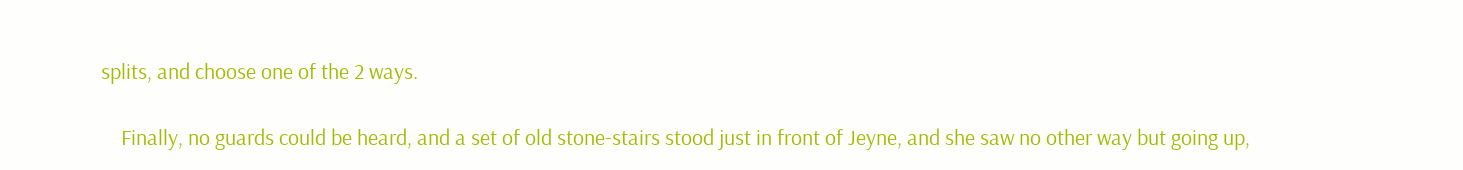splits, and choose one of the 2 ways.

    Finally, no guards could be heard, and a set of old stone-stairs stood just in front of Jeyne, and she saw no other way but going up,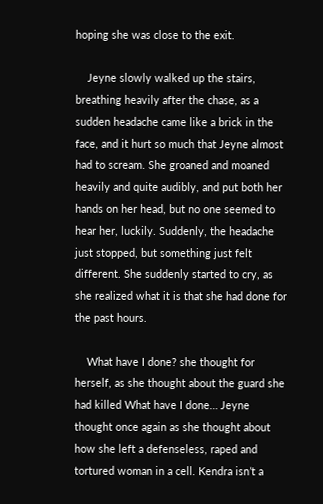hoping she was close to the exit.

    Jeyne slowly walked up the stairs, breathing heavily after the chase, as a sudden headache came like a brick in the face, and it hurt so much that Jeyne almost had to scream. She groaned and moaned heavily and quite audibly, and put both her hands on her head, but no one seemed to hear her, luckily. Suddenly, the headache just stopped, but something just felt different. She suddenly started to cry, as she realized what it is that she had done for the past hours.

    What have I done? she thought for herself, as she thought about the guard she had killed What have I done… Jeyne thought once again as she thought about how she left a defenseless, raped and tortured woman in a cell. Kendra isn’t a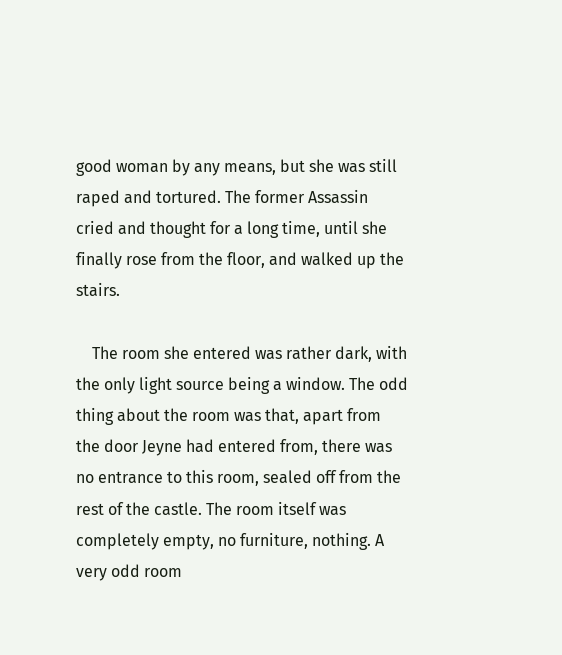good woman by any means, but she was still raped and tortured. The former Assassin cried and thought for a long time, until she finally rose from the floor, and walked up the stairs.

    The room she entered was rather dark, with the only light source being a window. The odd thing about the room was that, apart from the door Jeyne had entered from, there was no entrance to this room, sealed off from the rest of the castle. The room itself was completely empty, no furniture, nothing. A very odd room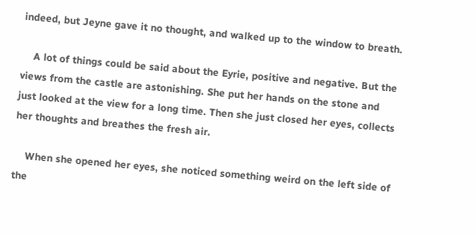indeed, but Jeyne gave it no thought, and walked up to the window to breath.

    A lot of things could be said about the Eyrie, positive and negative. But the views from the castle are astonishing. She put her hands on the stone and just looked at the view for a long time. Then she just closed her eyes, collects her thoughts and breathes the fresh air.

    When she opened her eyes, she noticed something weird on the left side of the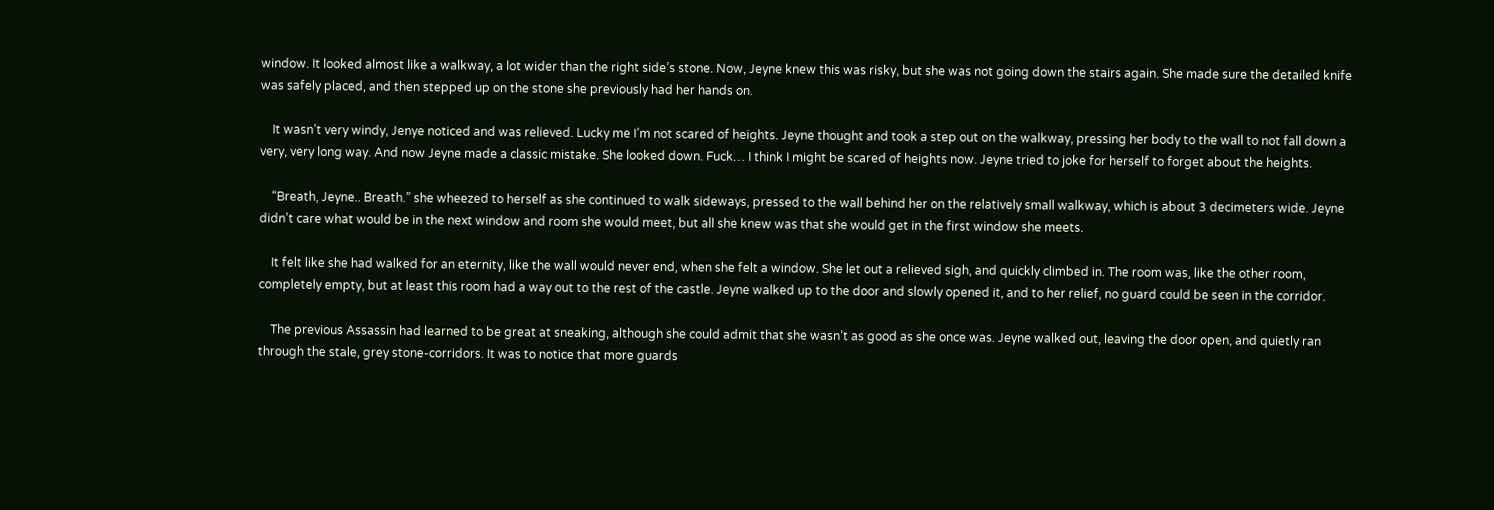window. It looked almost like a walkway, a lot wider than the right side’s stone. Now, Jeyne knew this was risky, but she was not going down the stairs again. She made sure the detailed knife was safely placed, and then stepped up on the stone she previously had her hands on.

    It wasn’t very windy, Jenye noticed and was relieved. Lucky me I’m not scared of heights. Jeyne thought and took a step out on the walkway, pressing her body to the wall to not fall down a very, very long way. And now Jeyne made a classic mistake. She looked down. Fuck… I think I might be scared of heights now. Jeyne tried to joke for herself to forget about the heights.

    “Breath, Jeyne.. Breath.” she wheezed to herself as she continued to walk sideways, pressed to the wall behind her on the relatively small walkway, which is about 3 decimeters wide. Jeyne didn’t care what would be in the next window and room she would meet, but all she knew was that she would get in the first window she meets.

    It felt like she had walked for an eternity, like the wall would never end, when she felt a window. She let out a relieved sigh, and quickly climbed in. The room was, like the other room, completely empty, but at least this room had a way out to the rest of the castle. Jeyne walked up to the door and slowly opened it, and to her relief, no guard could be seen in the corridor.

    The previous Assassin had learned to be great at sneaking, although she could admit that she wasn’t as good as she once was. Jeyne walked out, leaving the door open, and quietly ran through the stale, grey stone-corridors. It was to notice that more guards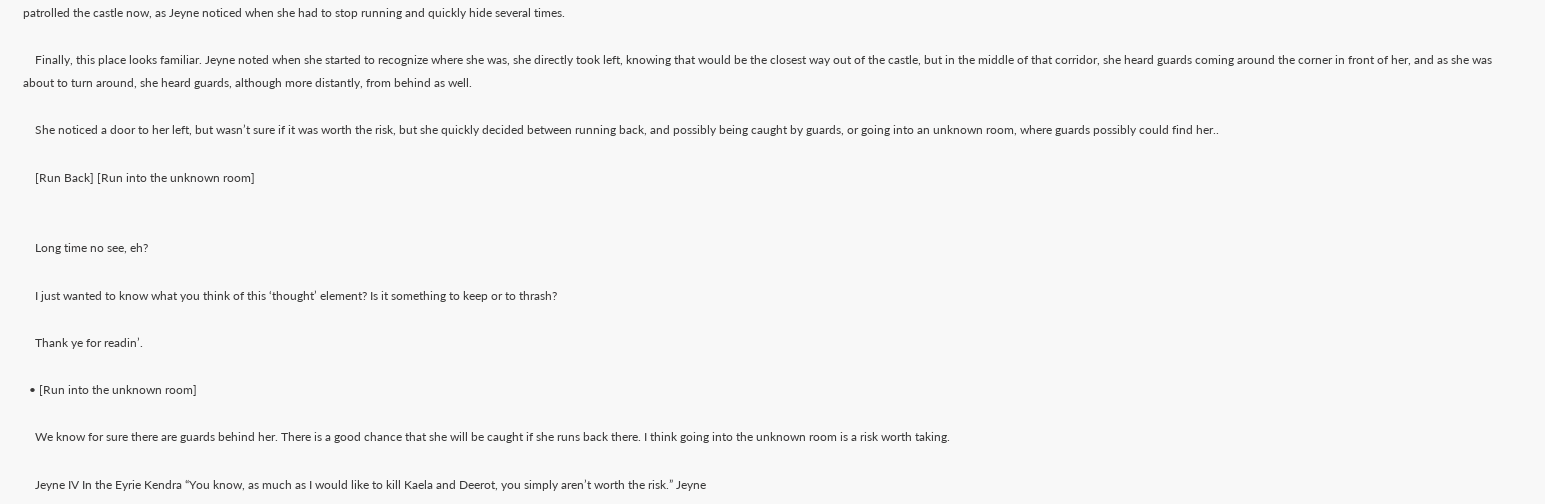patrolled the castle now, as Jeyne noticed when she had to stop running and quickly hide several times.

    Finally, this place looks familiar. Jeyne noted when she started to recognize where she was, she directly took left, knowing that would be the closest way out of the castle, but in the middle of that corridor, she heard guards coming around the corner in front of her, and as she was about to turn around, she heard guards, although more distantly, from behind as well.

    She noticed a door to her left, but wasn’t sure if it was worth the risk, but she quickly decided between running back, and possibly being caught by guards, or going into an unknown room, where guards possibly could find her..

    [Run Back] [Run into the unknown room]


    Long time no see, eh?

    I just wanted to know what you think of this ‘thought’ element? Is it something to keep or to thrash?

    Thank ye for readin’.

  • [Run into the unknown room]

    We know for sure there are guards behind her. There is a good chance that she will be caught if she runs back there. I think going into the unknown room is a risk worth taking.

    Jeyne IV In the Eyrie Kendra “You know, as much as I would like to kill Kaela and Deerot, you simply aren’t worth the risk.” Jeyne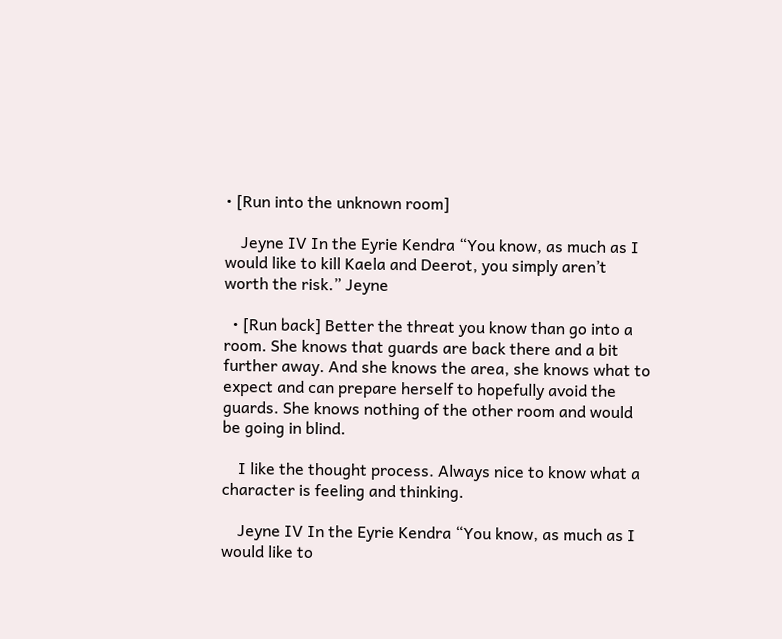• [Run into the unknown room]

    Jeyne IV In the Eyrie Kendra “You know, as much as I would like to kill Kaela and Deerot, you simply aren’t worth the risk.” Jeyne

  • [Run back] Better the threat you know than go into a room. She knows that guards are back there and a bit further away. And she knows the area, she knows what to expect and can prepare herself to hopefully avoid the guards. She knows nothing of the other room and would be going in blind.

    I like the thought process. Always nice to know what a character is feeling and thinking.

    Jeyne IV In the Eyrie Kendra “You know, as much as I would like to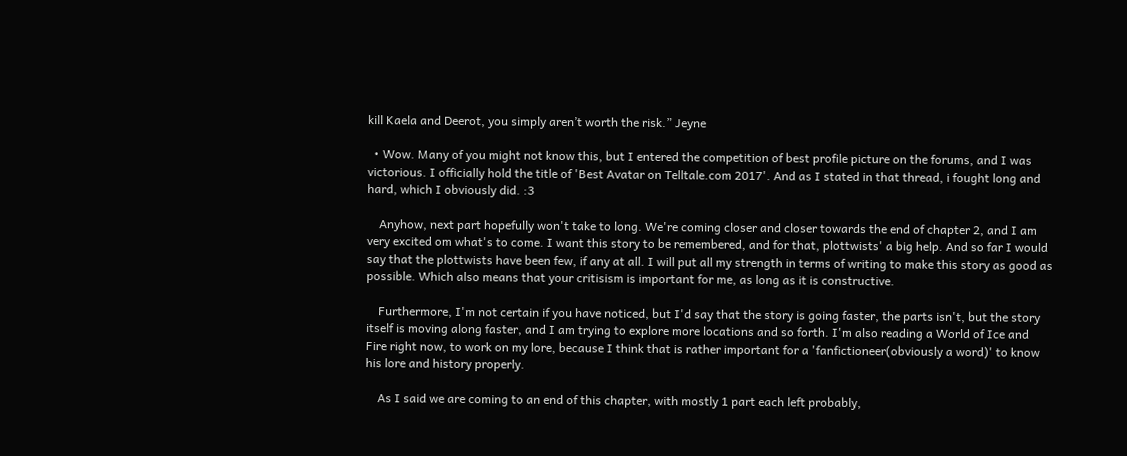kill Kaela and Deerot, you simply aren’t worth the risk.” Jeyne

  • Wow. Many of you might not know this, but I entered the competition of best profile picture on the forums, and I was victorious. I officially hold the title of 'Best Avatar on Telltale.com 2017'. And as I stated in that thread, i fought long and hard, which I obviously did. :3

    Anyhow, next part hopefully won't take to long. We're coming closer and closer towards the end of chapter 2, and I am very excited om what's to come. I want this story to be remembered, and for that, plottwists' a big help. And so far I would say that the plottwists have been few, if any at all. I will put all my strength in terms of writing to make this story as good as possible. Which also means that your critisism is important for me, as long as it is constructive.

    Furthermore, I'm not certain if you have noticed, but I'd say that the story is going faster, the parts isn't, but the story itself is moving along faster, and I am trying to explore more locations and so forth. I'm also reading a World of Ice and Fire right now, to work on my lore, because I think that is rather important for a 'fanfictioneer(obviously a word)' to know his lore and history properly.

    As I said we are coming to an end of this chapter, with mostly 1 part each left probably,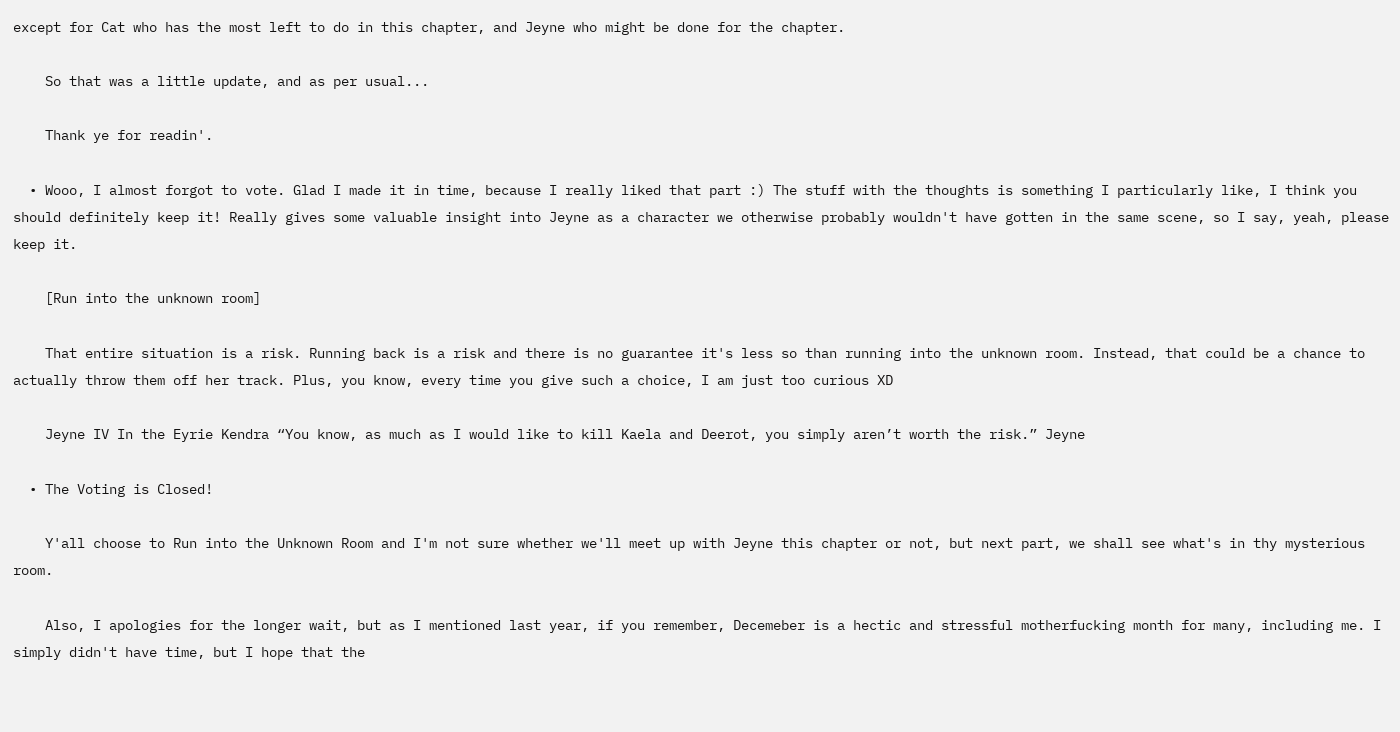except for Cat who has the most left to do in this chapter, and Jeyne who might be done for the chapter.

    So that was a little update, and as per usual...

    Thank ye for readin'.

  • Wooo, I almost forgot to vote. Glad I made it in time, because I really liked that part :) The stuff with the thoughts is something I particularly like, I think you should definitely keep it! Really gives some valuable insight into Jeyne as a character we otherwise probably wouldn't have gotten in the same scene, so I say, yeah, please keep it.

    [Run into the unknown room]

    That entire situation is a risk. Running back is a risk and there is no guarantee it's less so than running into the unknown room. Instead, that could be a chance to actually throw them off her track. Plus, you know, every time you give such a choice, I am just too curious XD

    Jeyne IV In the Eyrie Kendra “You know, as much as I would like to kill Kaela and Deerot, you simply aren’t worth the risk.” Jeyne

  • The Voting is Closed!

    Y'all choose to Run into the Unknown Room and I'm not sure whether we'll meet up with Jeyne this chapter or not, but next part, we shall see what's in thy mysterious room.

    Also, I apologies for the longer wait, but as I mentioned last year, if you remember, Decemeber is a hectic and stressful motherfucking month for many, including me. I simply didn't have time, but I hope that the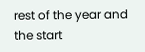rest of the year and the start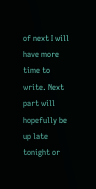of next I will have more time to write. Next part will hopefully be up late tonight or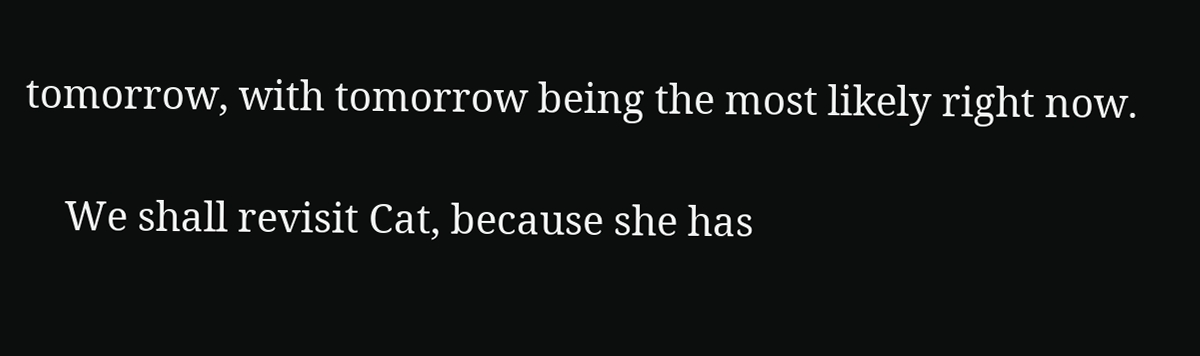tomorrow, with tomorrow being the most likely right now.

    We shall revisit Cat, because she has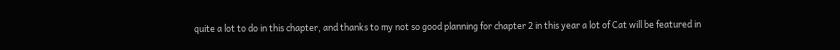quite a lot to do in this chapter, and thanks to my not so good planning for chapter 2 in this year a lot of Cat will be featured in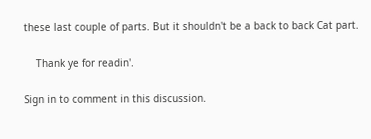these last couple of parts. But it shouldn't be a back to back Cat part.

    Thank ye for readin'.

Sign in to comment in this discussion.